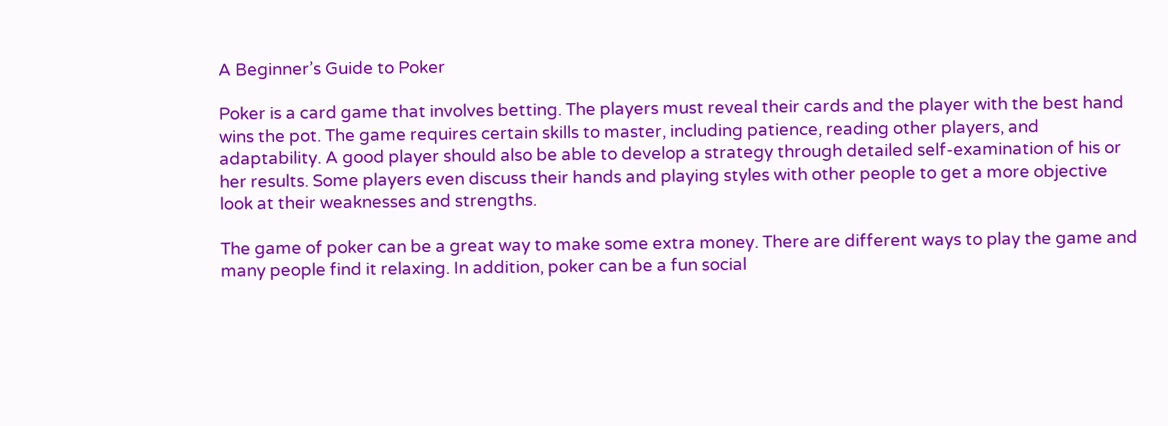A Beginner’s Guide to Poker

Poker is a card game that involves betting. The players must reveal their cards and the player with the best hand wins the pot. The game requires certain skills to master, including patience, reading other players, and adaptability. A good player should also be able to develop a strategy through detailed self-examination of his or her results. Some players even discuss their hands and playing styles with other people to get a more objective look at their weaknesses and strengths.

The game of poker can be a great way to make some extra money. There are different ways to play the game and many people find it relaxing. In addition, poker can be a fun social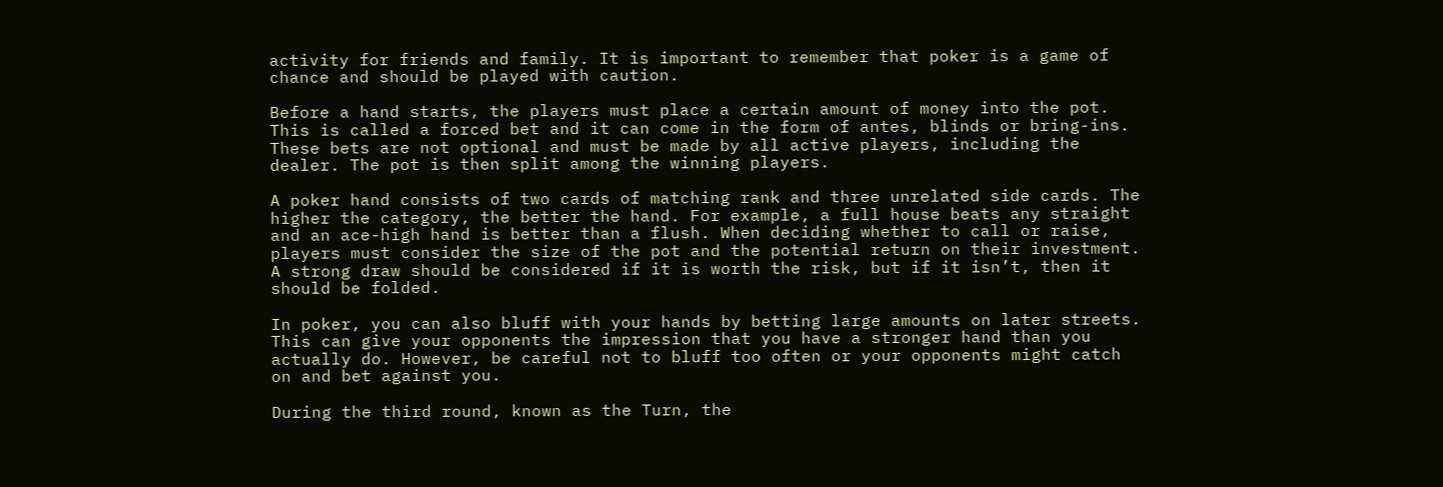activity for friends and family. It is important to remember that poker is a game of chance and should be played with caution.

Before a hand starts, the players must place a certain amount of money into the pot. This is called a forced bet and it can come in the form of antes, blinds or bring-ins. These bets are not optional and must be made by all active players, including the dealer. The pot is then split among the winning players.

A poker hand consists of two cards of matching rank and three unrelated side cards. The higher the category, the better the hand. For example, a full house beats any straight and an ace-high hand is better than a flush. When deciding whether to call or raise, players must consider the size of the pot and the potential return on their investment. A strong draw should be considered if it is worth the risk, but if it isn’t, then it should be folded.

In poker, you can also bluff with your hands by betting large amounts on later streets. This can give your opponents the impression that you have a stronger hand than you actually do. However, be careful not to bluff too often or your opponents might catch on and bet against you.

During the third round, known as the Turn, the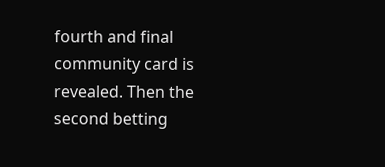fourth and final community card is revealed. Then the second betting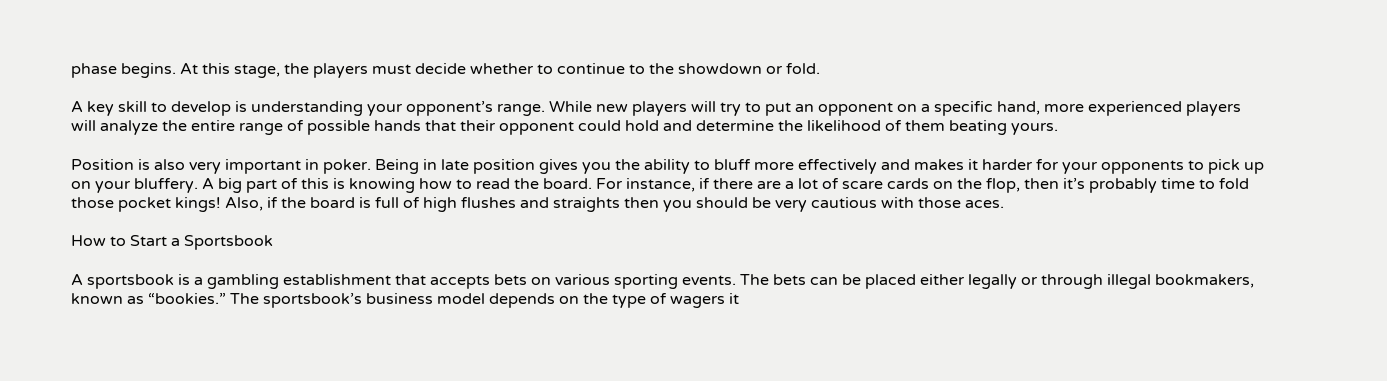phase begins. At this stage, the players must decide whether to continue to the showdown or fold.

A key skill to develop is understanding your opponent’s range. While new players will try to put an opponent on a specific hand, more experienced players will analyze the entire range of possible hands that their opponent could hold and determine the likelihood of them beating yours.

Position is also very important in poker. Being in late position gives you the ability to bluff more effectively and makes it harder for your opponents to pick up on your bluffery. A big part of this is knowing how to read the board. For instance, if there are a lot of scare cards on the flop, then it’s probably time to fold those pocket kings! Also, if the board is full of high flushes and straights then you should be very cautious with those aces.

How to Start a Sportsbook

A sportsbook is a gambling establishment that accepts bets on various sporting events. The bets can be placed either legally or through illegal bookmakers, known as “bookies.” The sportsbook’s business model depends on the type of wagers it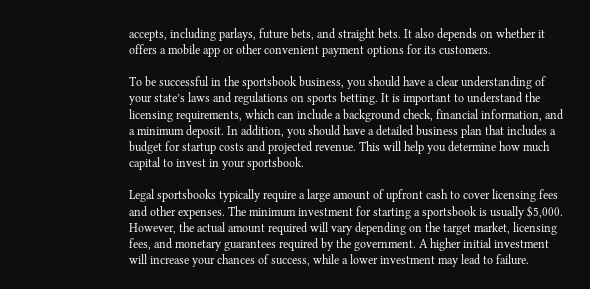accepts, including parlays, future bets, and straight bets. It also depends on whether it offers a mobile app or other convenient payment options for its customers.

To be successful in the sportsbook business, you should have a clear understanding of your state’s laws and regulations on sports betting. It is important to understand the licensing requirements, which can include a background check, financial information, and a minimum deposit. In addition, you should have a detailed business plan that includes a budget for startup costs and projected revenue. This will help you determine how much capital to invest in your sportsbook.

Legal sportsbooks typically require a large amount of upfront cash to cover licensing fees and other expenses. The minimum investment for starting a sportsbook is usually $5,000. However, the actual amount required will vary depending on the target market, licensing fees, and monetary guarantees required by the government. A higher initial investment will increase your chances of success, while a lower investment may lead to failure.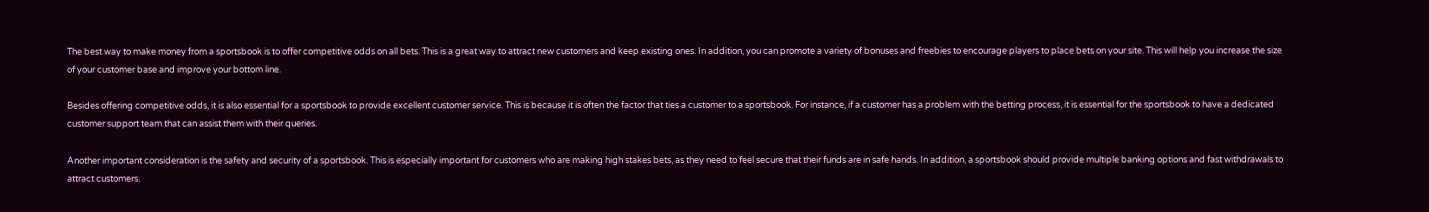The best way to make money from a sportsbook is to offer competitive odds on all bets. This is a great way to attract new customers and keep existing ones. In addition, you can promote a variety of bonuses and freebies to encourage players to place bets on your site. This will help you increase the size of your customer base and improve your bottom line.

Besides offering competitive odds, it is also essential for a sportsbook to provide excellent customer service. This is because it is often the factor that ties a customer to a sportsbook. For instance, if a customer has a problem with the betting process, it is essential for the sportsbook to have a dedicated customer support team that can assist them with their queries.

Another important consideration is the safety and security of a sportsbook. This is especially important for customers who are making high stakes bets, as they need to feel secure that their funds are in safe hands. In addition, a sportsbook should provide multiple banking options and fast withdrawals to attract customers.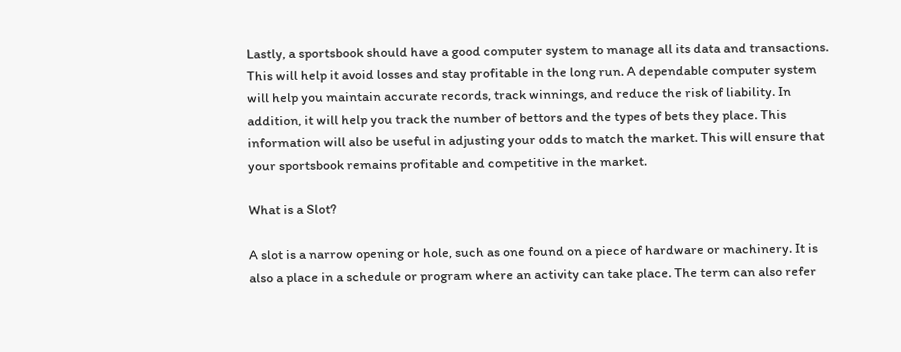Lastly, a sportsbook should have a good computer system to manage all its data and transactions. This will help it avoid losses and stay profitable in the long run. A dependable computer system will help you maintain accurate records, track winnings, and reduce the risk of liability. In addition, it will help you track the number of bettors and the types of bets they place. This information will also be useful in adjusting your odds to match the market. This will ensure that your sportsbook remains profitable and competitive in the market.

What is a Slot?

A slot is a narrow opening or hole, such as one found on a piece of hardware or machinery. It is also a place in a schedule or program where an activity can take place. The term can also refer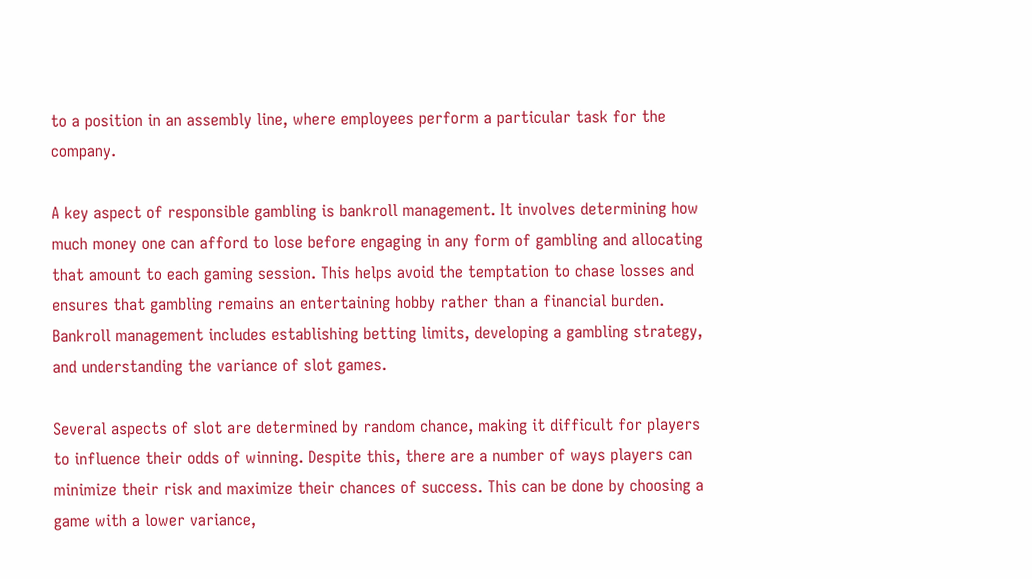to a position in an assembly line, where employees perform a particular task for the company.

A key aspect of responsible gambling is bankroll management. It involves determining how much money one can afford to lose before engaging in any form of gambling and allocating that amount to each gaming session. This helps avoid the temptation to chase losses and ensures that gambling remains an entertaining hobby rather than a financial burden. Bankroll management includes establishing betting limits, developing a gambling strategy, and understanding the variance of slot games.

Several aspects of slot are determined by random chance, making it difficult for players to influence their odds of winning. Despite this, there are a number of ways players can minimize their risk and maximize their chances of success. This can be done by choosing a game with a lower variance,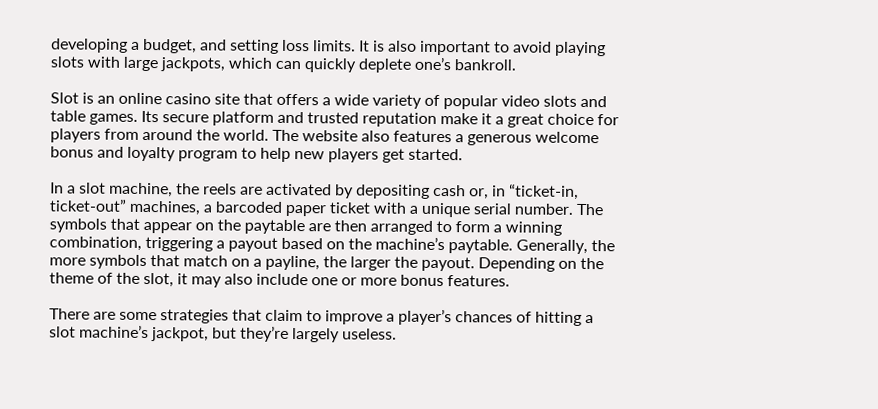developing a budget, and setting loss limits. It is also important to avoid playing slots with large jackpots, which can quickly deplete one’s bankroll.

Slot is an online casino site that offers a wide variety of popular video slots and table games. Its secure platform and trusted reputation make it a great choice for players from around the world. The website also features a generous welcome bonus and loyalty program to help new players get started.

In a slot machine, the reels are activated by depositing cash or, in “ticket-in, ticket-out” machines, a barcoded paper ticket with a unique serial number. The symbols that appear on the paytable are then arranged to form a winning combination, triggering a payout based on the machine’s paytable. Generally, the more symbols that match on a payline, the larger the payout. Depending on the theme of the slot, it may also include one or more bonus features.

There are some strategies that claim to improve a player’s chances of hitting a slot machine’s jackpot, but they’re largely useless.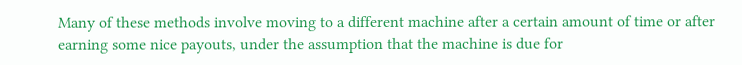Many of these methods involve moving to a different machine after a certain amount of time or after earning some nice payouts, under the assumption that the machine is due for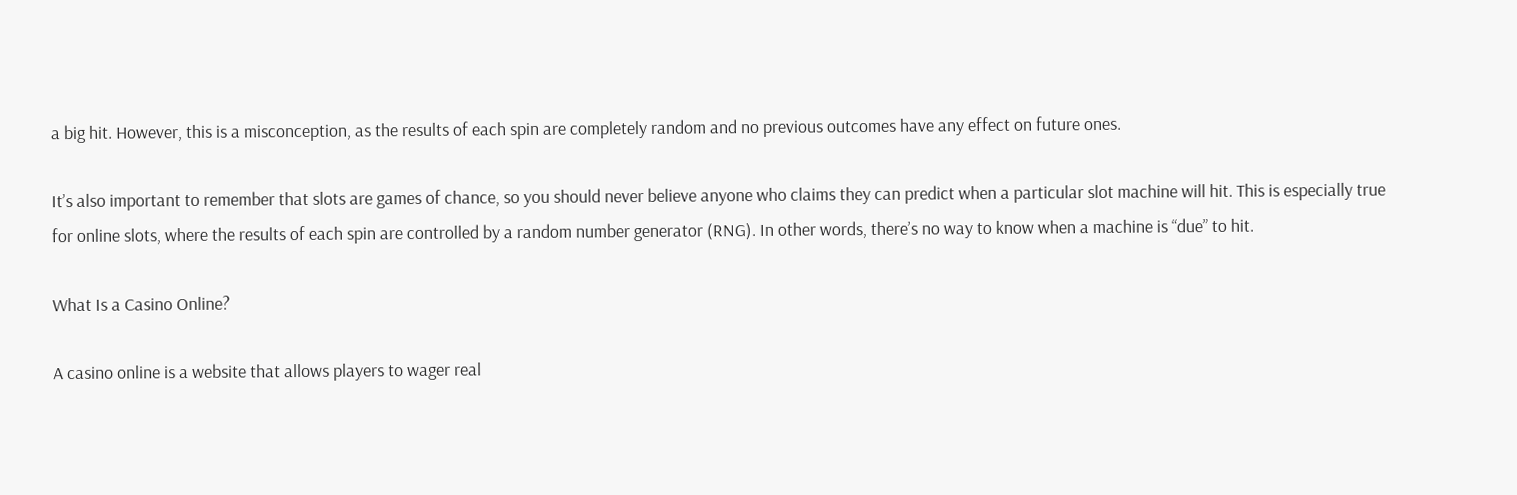a big hit. However, this is a misconception, as the results of each spin are completely random and no previous outcomes have any effect on future ones.

It’s also important to remember that slots are games of chance, so you should never believe anyone who claims they can predict when a particular slot machine will hit. This is especially true for online slots, where the results of each spin are controlled by a random number generator (RNG). In other words, there’s no way to know when a machine is “due” to hit.

What Is a Casino Online?

A casino online is a website that allows players to wager real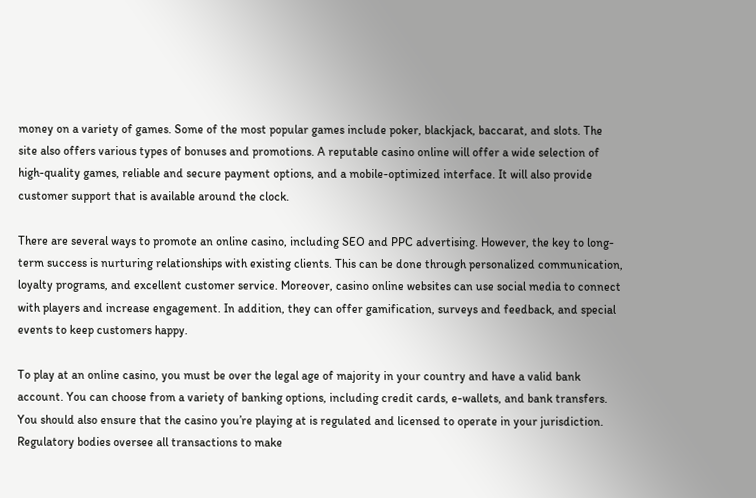money on a variety of games. Some of the most popular games include poker, blackjack, baccarat, and slots. The site also offers various types of bonuses and promotions. A reputable casino online will offer a wide selection of high-quality games, reliable and secure payment options, and a mobile-optimized interface. It will also provide customer support that is available around the clock.

There are several ways to promote an online casino, including SEO and PPC advertising. However, the key to long-term success is nurturing relationships with existing clients. This can be done through personalized communication, loyalty programs, and excellent customer service. Moreover, casino online websites can use social media to connect with players and increase engagement. In addition, they can offer gamification, surveys and feedback, and special events to keep customers happy.

To play at an online casino, you must be over the legal age of majority in your country and have a valid bank account. You can choose from a variety of banking options, including credit cards, e-wallets, and bank transfers. You should also ensure that the casino you’re playing at is regulated and licensed to operate in your jurisdiction. Regulatory bodies oversee all transactions to make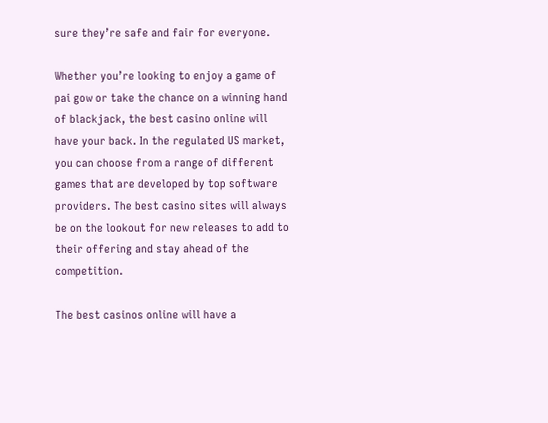sure they’re safe and fair for everyone.

Whether you’re looking to enjoy a game of pai gow or take the chance on a winning hand of blackjack, the best casino online will have your back. In the regulated US market, you can choose from a range of different games that are developed by top software providers. The best casino sites will always be on the lookout for new releases to add to their offering and stay ahead of the competition.

The best casinos online will have a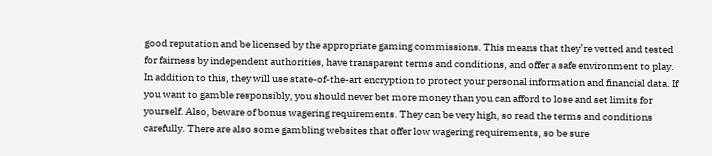good reputation and be licensed by the appropriate gaming commissions. This means that they’re vetted and tested for fairness by independent authorities, have transparent terms and conditions, and offer a safe environment to play. In addition to this, they will use state-of-the-art encryption to protect your personal information and financial data. If you want to gamble responsibly, you should never bet more money than you can afford to lose and set limits for yourself. Also, beware of bonus wagering requirements. They can be very high, so read the terms and conditions carefully. There are also some gambling websites that offer low wagering requirements, so be sure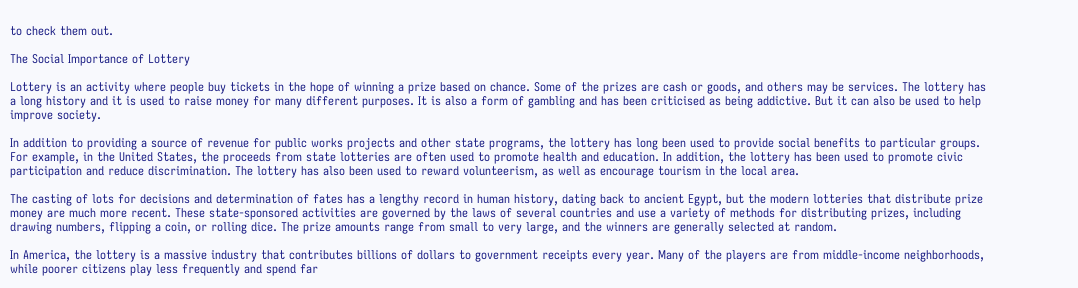to check them out.

The Social Importance of Lottery

Lottery is an activity where people buy tickets in the hope of winning a prize based on chance. Some of the prizes are cash or goods, and others may be services. The lottery has a long history and it is used to raise money for many different purposes. It is also a form of gambling and has been criticised as being addictive. But it can also be used to help improve society.

In addition to providing a source of revenue for public works projects and other state programs, the lottery has long been used to provide social benefits to particular groups. For example, in the United States, the proceeds from state lotteries are often used to promote health and education. In addition, the lottery has been used to promote civic participation and reduce discrimination. The lottery has also been used to reward volunteerism, as well as encourage tourism in the local area.

The casting of lots for decisions and determination of fates has a lengthy record in human history, dating back to ancient Egypt, but the modern lotteries that distribute prize money are much more recent. These state-sponsored activities are governed by the laws of several countries and use a variety of methods for distributing prizes, including drawing numbers, flipping a coin, or rolling dice. The prize amounts range from small to very large, and the winners are generally selected at random.

In America, the lottery is a massive industry that contributes billions of dollars to government receipts every year. Many of the players are from middle-income neighborhoods, while poorer citizens play less frequently and spend far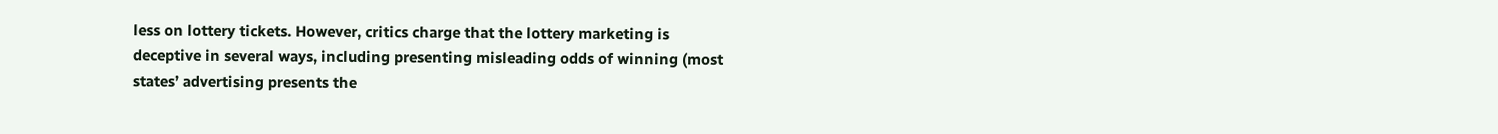less on lottery tickets. However, critics charge that the lottery marketing is deceptive in several ways, including presenting misleading odds of winning (most states’ advertising presents the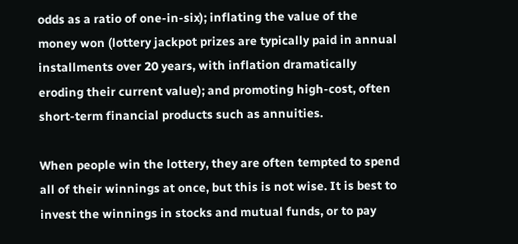odds as a ratio of one-in-six); inflating the value of the money won (lottery jackpot prizes are typically paid in annual installments over 20 years, with inflation dramatically eroding their current value); and promoting high-cost, often short-term financial products such as annuities.

When people win the lottery, they are often tempted to spend all of their winnings at once, but this is not wise. It is best to invest the winnings in stocks and mutual funds, or to pay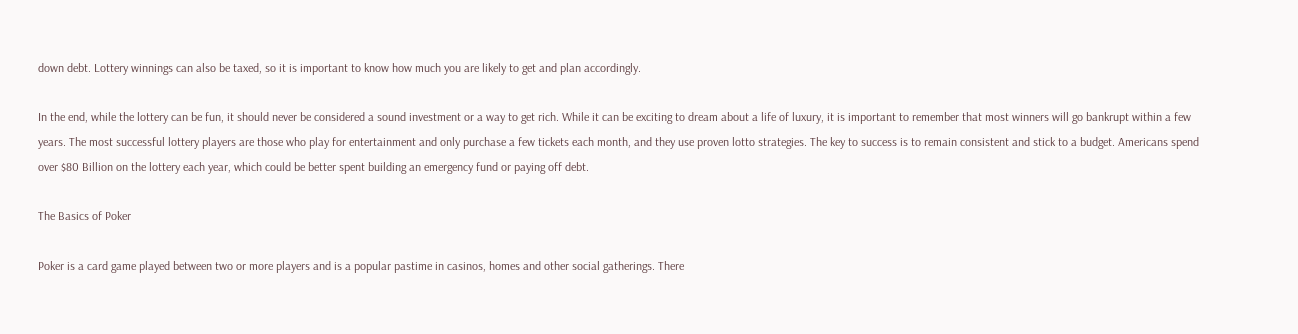down debt. Lottery winnings can also be taxed, so it is important to know how much you are likely to get and plan accordingly.

In the end, while the lottery can be fun, it should never be considered a sound investment or a way to get rich. While it can be exciting to dream about a life of luxury, it is important to remember that most winners will go bankrupt within a few years. The most successful lottery players are those who play for entertainment and only purchase a few tickets each month, and they use proven lotto strategies. The key to success is to remain consistent and stick to a budget. Americans spend over $80 Billion on the lottery each year, which could be better spent building an emergency fund or paying off debt.

The Basics of Poker

Poker is a card game played between two or more players and is a popular pastime in casinos, homes and other social gatherings. There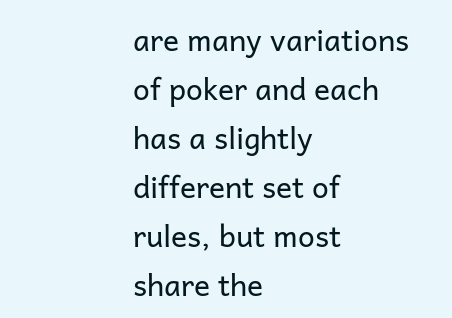are many variations of poker and each has a slightly different set of rules, but most share the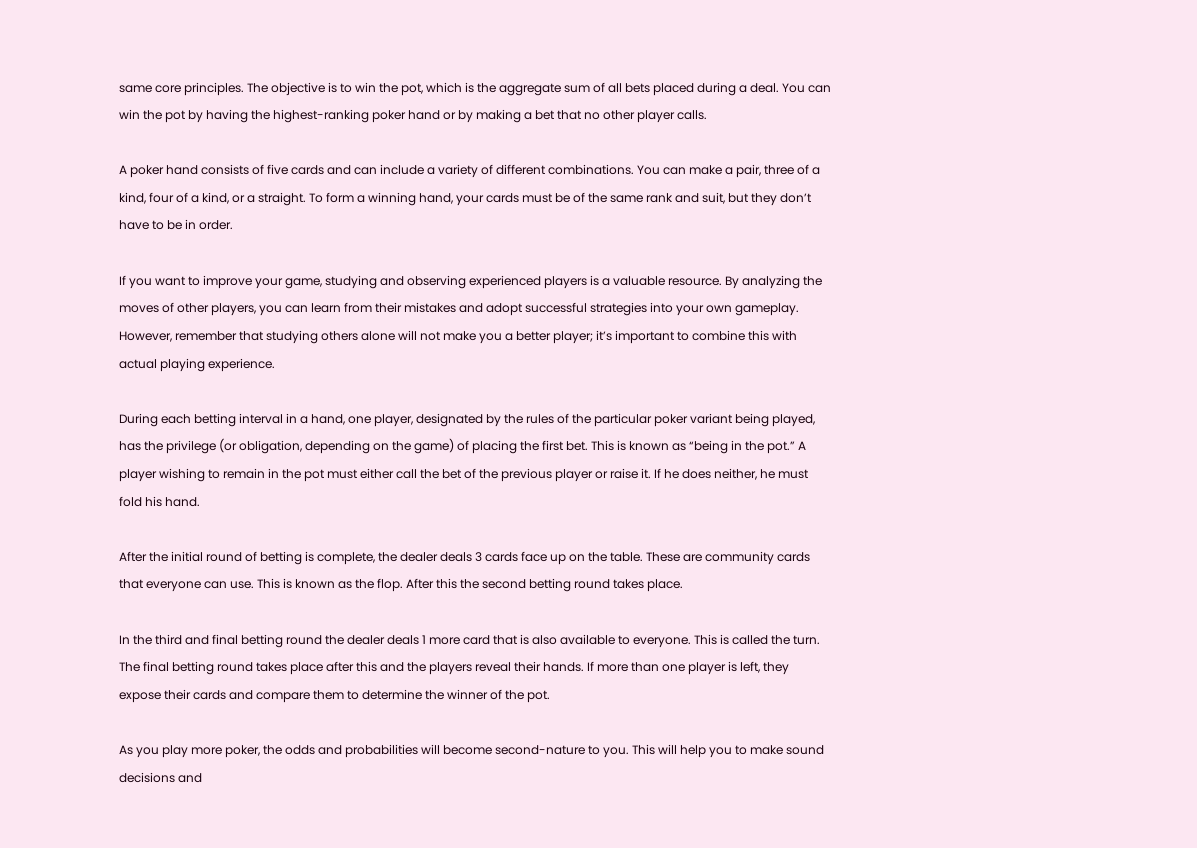same core principles. The objective is to win the pot, which is the aggregate sum of all bets placed during a deal. You can win the pot by having the highest-ranking poker hand or by making a bet that no other player calls.

A poker hand consists of five cards and can include a variety of different combinations. You can make a pair, three of a kind, four of a kind, or a straight. To form a winning hand, your cards must be of the same rank and suit, but they don’t have to be in order.

If you want to improve your game, studying and observing experienced players is a valuable resource. By analyzing the moves of other players, you can learn from their mistakes and adopt successful strategies into your own gameplay. However, remember that studying others alone will not make you a better player; it’s important to combine this with actual playing experience.

During each betting interval in a hand, one player, designated by the rules of the particular poker variant being played, has the privilege (or obligation, depending on the game) of placing the first bet. This is known as “being in the pot.” A player wishing to remain in the pot must either call the bet of the previous player or raise it. If he does neither, he must fold his hand.

After the initial round of betting is complete, the dealer deals 3 cards face up on the table. These are community cards that everyone can use. This is known as the flop. After this the second betting round takes place.

In the third and final betting round the dealer deals 1 more card that is also available to everyone. This is called the turn. The final betting round takes place after this and the players reveal their hands. If more than one player is left, they expose their cards and compare them to determine the winner of the pot.

As you play more poker, the odds and probabilities will become second-nature to you. This will help you to make sound decisions and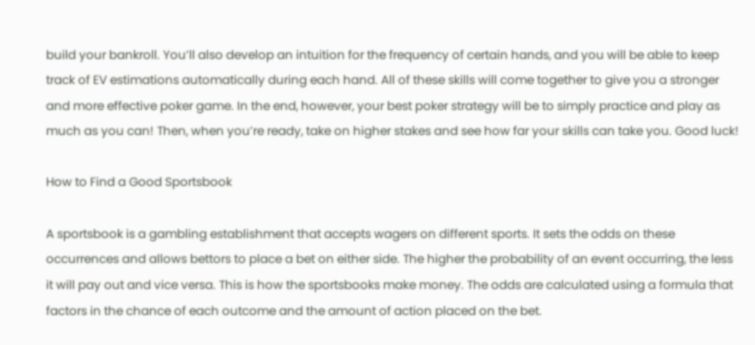build your bankroll. You’ll also develop an intuition for the frequency of certain hands, and you will be able to keep track of EV estimations automatically during each hand. All of these skills will come together to give you a stronger and more effective poker game. In the end, however, your best poker strategy will be to simply practice and play as much as you can! Then, when you’re ready, take on higher stakes and see how far your skills can take you. Good luck!

How to Find a Good Sportsbook

A sportsbook is a gambling establishment that accepts wagers on different sports. It sets the odds on these occurrences and allows bettors to place a bet on either side. The higher the probability of an event occurring, the less it will pay out and vice versa. This is how the sportsbooks make money. The odds are calculated using a formula that factors in the chance of each outcome and the amount of action placed on the bet.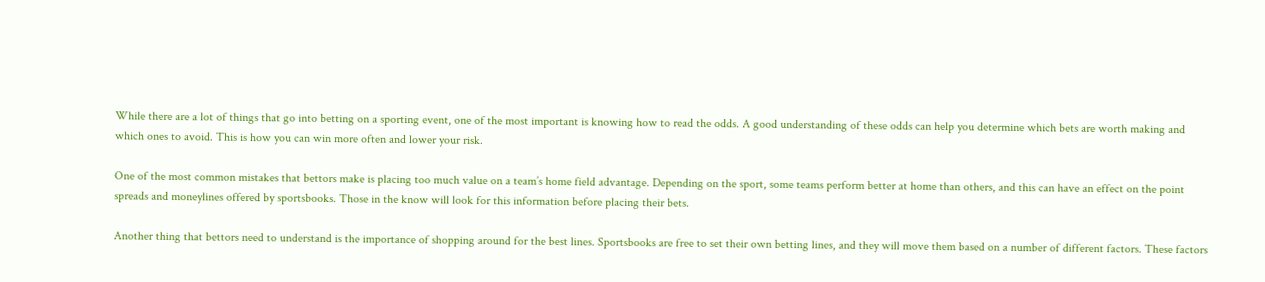While there are a lot of things that go into betting on a sporting event, one of the most important is knowing how to read the odds. A good understanding of these odds can help you determine which bets are worth making and which ones to avoid. This is how you can win more often and lower your risk.

One of the most common mistakes that bettors make is placing too much value on a team’s home field advantage. Depending on the sport, some teams perform better at home than others, and this can have an effect on the point spreads and moneylines offered by sportsbooks. Those in the know will look for this information before placing their bets.

Another thing that bettors need to understand is the importance of shopping around for the best lines. Sportsbooks are free to set their own betting lines, and they will move them based on a number of different factors. These factors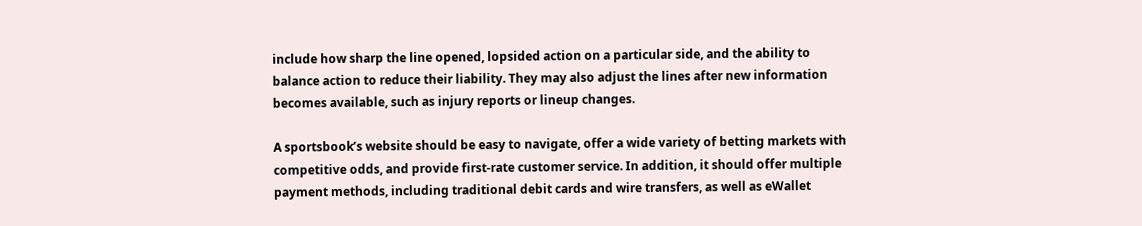include how sharp the line opened, lopsided action on a particular side, and the ability to balance action to reduce their liability. They may also adjust the lines after new information becomes available, such as injury reports or lineup changes.

A sportsbook’s website should be easy to navigate, offer a wide variety of betting markets with competitive odds, and provide first-rate customer service. In addition, it should offer multiple payment methods, including traditional debit cards and wire transfers, as well as eWallet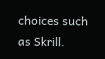choices such as Skrill.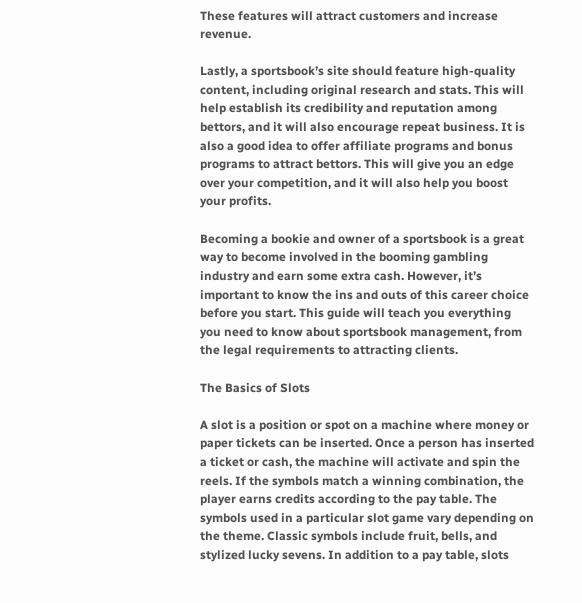These features will attract customers and increase revenue.

Lastly, a sportsbook’s site should feature high-quality content, including original research and stats. This will help establish its credibility and reputation among bettors, and it will also encourage repeat business. It is also a good idea to offer affiliate programs and bonus programs to attract bettors. This will give you an edge over your competition, and it will also help you boost your profits.

Becoming a bookie and owner of a sportsbook is a great way to become involved in the booming gambling industry and earn some extra cash. However, it’s important to know the ins and outs of this career choice before you start. This guide will teach you everything you need to know about sportsbook management, from the legal requirements to attracting clients.

The Basics of Slots

A slot is a position or spot on a machine where money or paper tickets can be inserted. Once a person has inserted a ticket or cash, the machine will activate and spin the reels. If the symbols match a winning combination, the player earns credits according to the pay table. The symbols used in a particular slot game vary depending on the theme. Classic symbols include fruit, bells, and stylized lucky sevens. In addition to a pay table, slots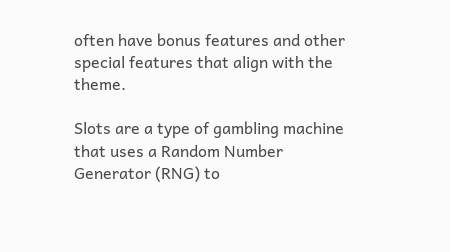often have bonus features and other special features that align with the theme.

Slots are a type of gambling machine that uses a Random Number Generator (RNG) to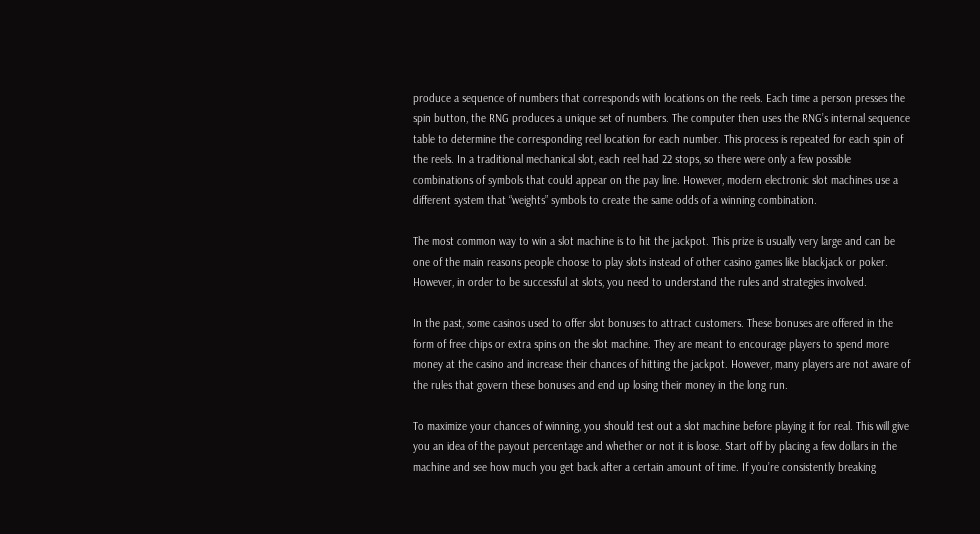produce a sequence of numbers that corresponds with locations on the reels. Each time a person presses the spin button, the RNG produces a unique set of numbers. The computer then uses the RNG’s internal sequence table to determine the corresponding reel location for each number. This process is repeated for each spin of the reels. In a traditional mechanical slot, each reel had 22 stops, so there were only a few possible combinations of symbols that could appear on the pay line. However, modern electronic slot machines use a different system that “weights” symbols to create the same odds of a winning combination.

The most common way to win a slot machine is to hit the jackpot. This prize is usually very large and can be one of the main reasons people choose to play slots instead of other casino games like blackjack or poker. However, in order to be successful at slots, you need to understand the rules and strategies involved.

In the past, some casinos used to offer slot bonuses to attract customers. These bonuses are offered in the form of free chips or extra spins on the slot machine. They are meant to encourage players to spend more money at the casino and increase their chances of hitting the jackpot. However, many players are not aware of the rules that govern these bonuses and end up losing their money in the long run.

To maximize your chances of winning, you should test out a slot machine before playing it for real. This will give you an idea of the payout percentage and whether or not it is loose. Start off by placing a few dollars in the machine and see how much you get back after a certain amount of time. If you’re consistently breaking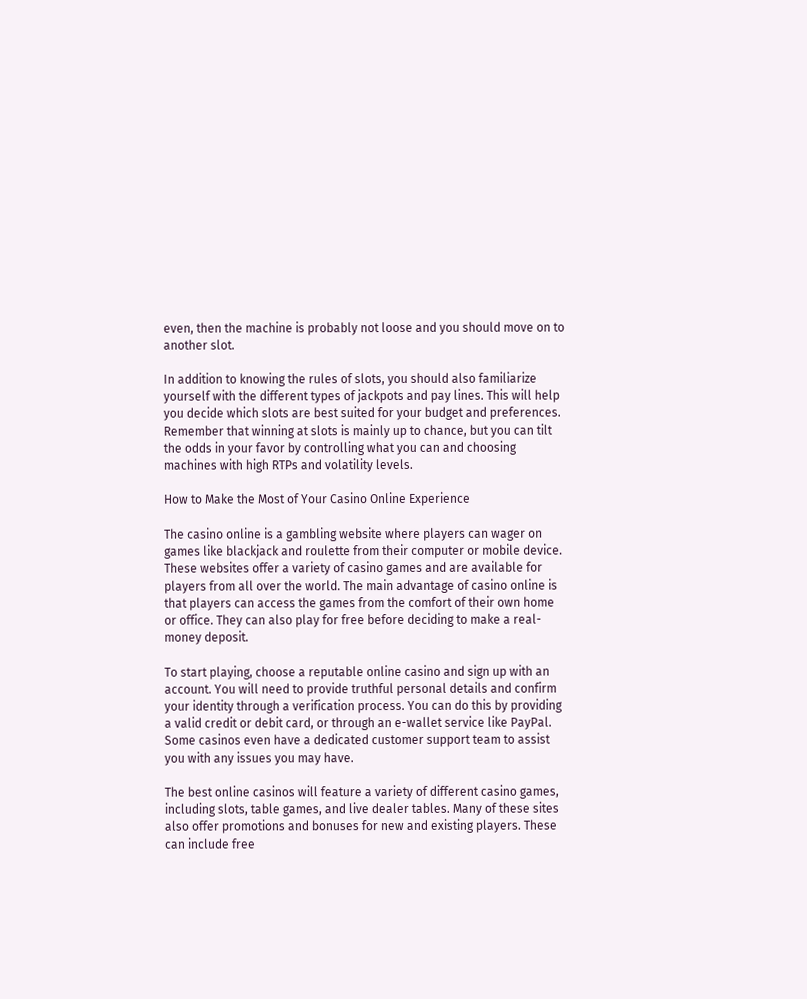even, then the machine is probably not loose and you should move on to another slot.

In addition to knowing the rules of slots, you should also familiarize yourself with the different types of jackpots and pay lines. This will help you decide which slots are best suited for your budget and preferences. Remember that winning at slots is mainly up to chance, but you can tilt the odds in your favor by controlling what you can and choosing machines with high RTPs and volatility levels.

How to Make the Most of Your Casino Online Experience

The casino online is a gambling website where players can wager on games like blackjack and roulette from their computer or mobile device. These websites offer a variety of casino games and are available for players from all over the world. The main advantage of casino online is that players can access the games from the comfort of their own home or office. They can also play for free before deciding to make a real-money deposit.

To start playing, choose a reputable online casino and sign up with an account. You will need to provide truthful personal details and confirm your identity through a verification process. You can do this by providing a valid credit or debit card, or through an e-wallet service like PayPal. Some casinos even have a dedicated customer support team to assist you with any issues you may have.

The best online casinos will feature a variety of different casino games, including slots, table games, and live dealer tables. Many of these sites also offer promotions and bonuses for new and existing players. These can include free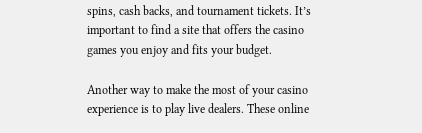spins, cash backs, and tournament tickets. It’s important to find a site that offers the casino games you enjoy and fits your budget.

Another way to make the most of your casino experience is to play live dealers. These online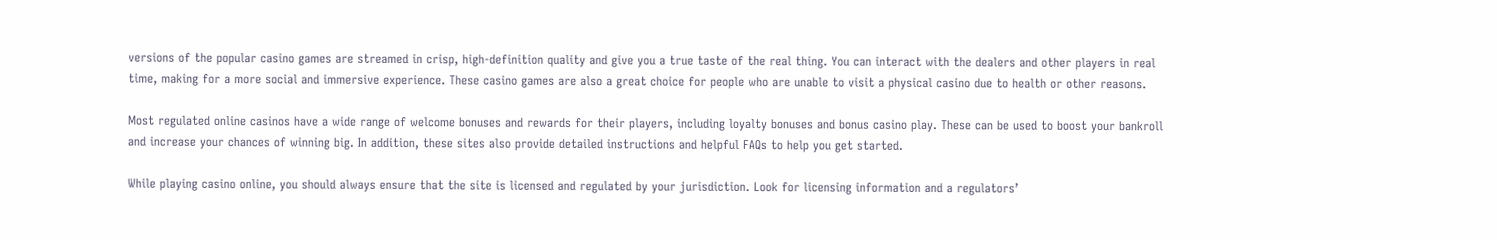versions of the popular casino games are streamed in crisp, high-definition quality and give you a true taste of the real thing. You can interact with the dealers and other players in real time, making for a more social and immersive experience. These casino games are also a great choice for people who are unable to visit a physical casino due to health or other reasons.

Most regulated online casinos have a wide range of welcome bonuses and rewards for their players, including loyalty bonuses and bonus casino play. These can be used to boost your bankroll and increase your chances of winning big. In addition, these sites also provide detailed instructions and helpful FAQs to help you get started.

While playing casino online, you should always ensure that the site is licensed and regulated by your jurisdiction. Look for licensing information and a regulators’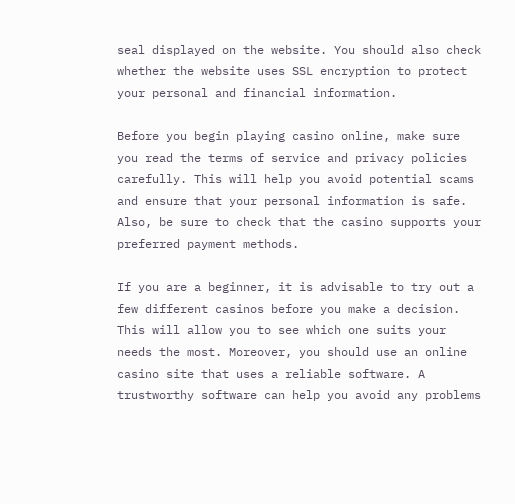seal displayed on the website. You should also check whether the website uses SSL encryption to protect your personal and financial information.

Before you begin playing casino online, make sure you read the terms of service and privacy policies carefully. This will help you avoid potential scams and ensure that your personal information is safe. Also, be sure to check that the casino supports your preferred payment methods.

If you are a beginner, it is advisable to try out a few different casinos before you make a decision. This will allow you to see which one suits your needs the most. Moreover, you should use an online casino site that uses a reliable software. A trustworthy software can help you avoid any problems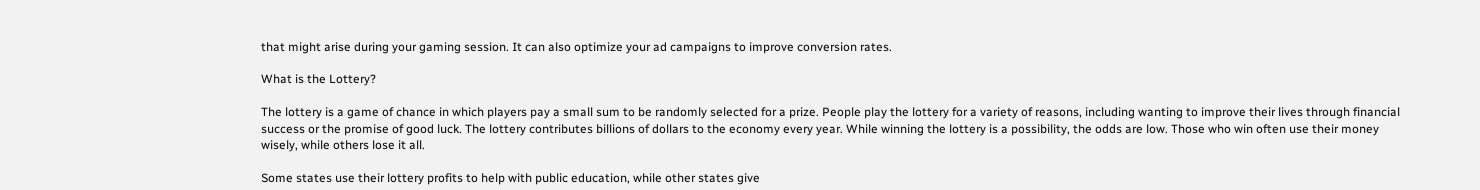that might arise during your gaming session. It can also optimize your ad campaigns to improve conversion rates.

What is the Lottery?

The lottery is a game of chance in which players pay a small sum to be randomly selected for a prize. People play the lottery for a variety of reasons, including wanting to improve their lives through financial success or the promise of good luck. The lottery contributes billions of dollars to the economy every year. While winning the lottery is a possibility, the odds are low. Those who win often use their money wisely, while others lose it all.

Some states use their lottery profits to help with public education, while other states give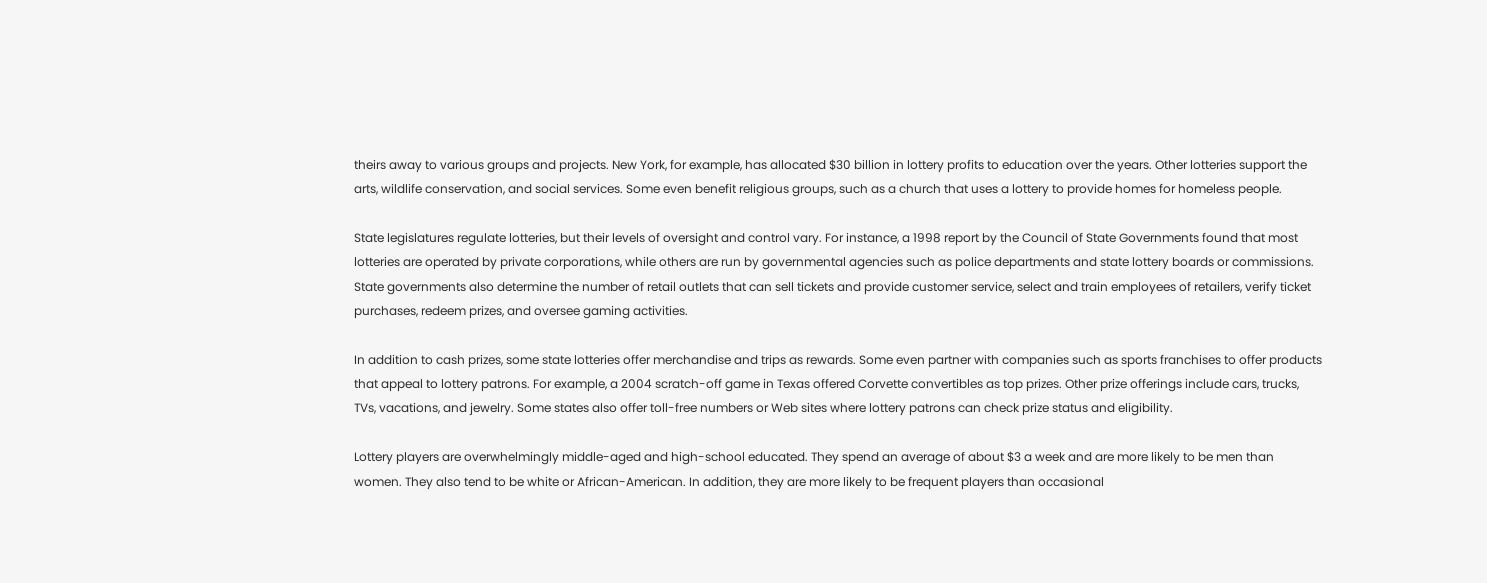theirs away to various groups and projects. New York, for example, has allocated $30 billion in lottery profits to education over the years. Other lotteries support the arts, wildlife conservation, and social services. Some even benefit religious groups, such as a church that uses a lottery to provide homes for homeless people.

State legislatures regulate lotteries, but their levels of oversight and control vary. For instance, a 1998 report by the Council of State Governments found that most lotteries are operated by private corporations, while others are run by governmental agencies such as police departments and state lottery boards or commissions. State governments also determine the number of retail outlets that can sell tickets and provide customer service, select and train employees of retailers, verify ticket purchases, redeem prizes, and oversee gaming activities.

In addition to cash prizes, some state lotteries offer merchandise and trips as rewards. Some even partner with companies such as sports franchises to offer products that appeal to lottery patrons. For example, a 2004 scratch-off game in Texas offered Corvette convertibles as top prizes. Other prize offerings include cars, trucks, TVs, vacations, and jewelry. Some states also offer toll-free numbers or Web sites where lottery patrons can check prize status and eligibility.

Lottery players are overwhelmingly middle-aged and high-school educated. They spend an average of about $3 a week and are more likely to be men than women. They also tend to be white or African-American. In addition, they are more likely to be frequent players than occasional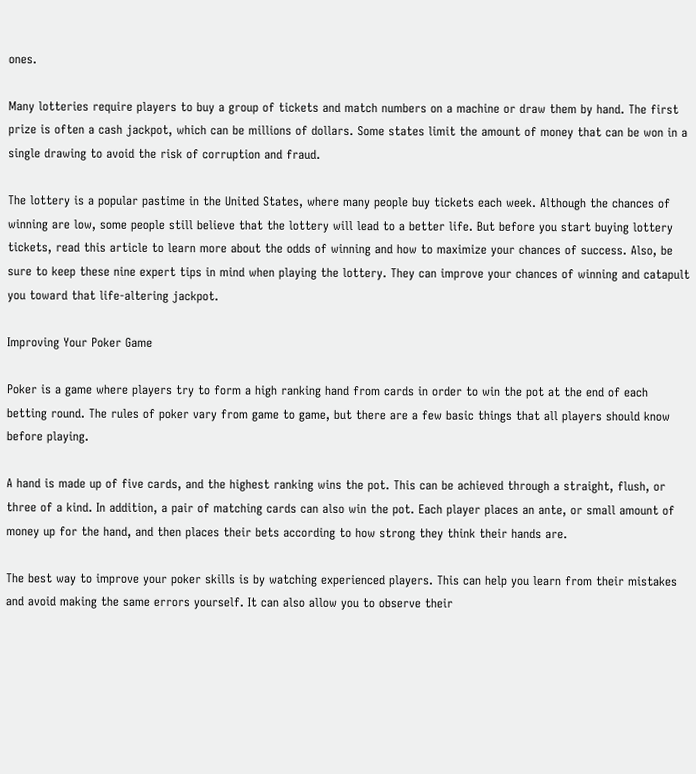ones.

Many lotteries require players to buy a group of tickets and match numbers on a machine or draw them by hand. The first prize is often a cash jackpot, which can be millions of dollars. Some states limit the amount of money that can be won in a single drawing to avoid the risk of corruption and fraud.

The lottery is a popular pastime in the United States, where many people buy tickets each week. Although the chances of winning are low, some people still believe that the lottery will lead to a better life. But before you start buying lottery tickets, read this article to learn more about the odds of winning and how to maximize your chances of success. Also, be sure to keep these nine expert tips in mind when playing the lottery. They can improve your chances of winning and catapult you toward that life-altering jackpot.

Improving Your Poker Game

Poker is a game where players try to form a high ranking hand from cards in order to win the pot at the end of each betting round. The rules of poker vary from game to game, but there are a few basic things that all players should know before playing.

A hand is made up of five cards, and the highest ranking wins the pot. This can be achieved through a straight, flush, or three of a kind. In addition, a pair of matching cards can also win the pot. Each player places an ante, or small amount of money up for the hand, and then places their bets according to how strong they think their hands are.

The best way to improve your poker skills is by watching experienced players. This can help you learn from their mistakes and avoid making the same errors yourself. It can also allow you to observe their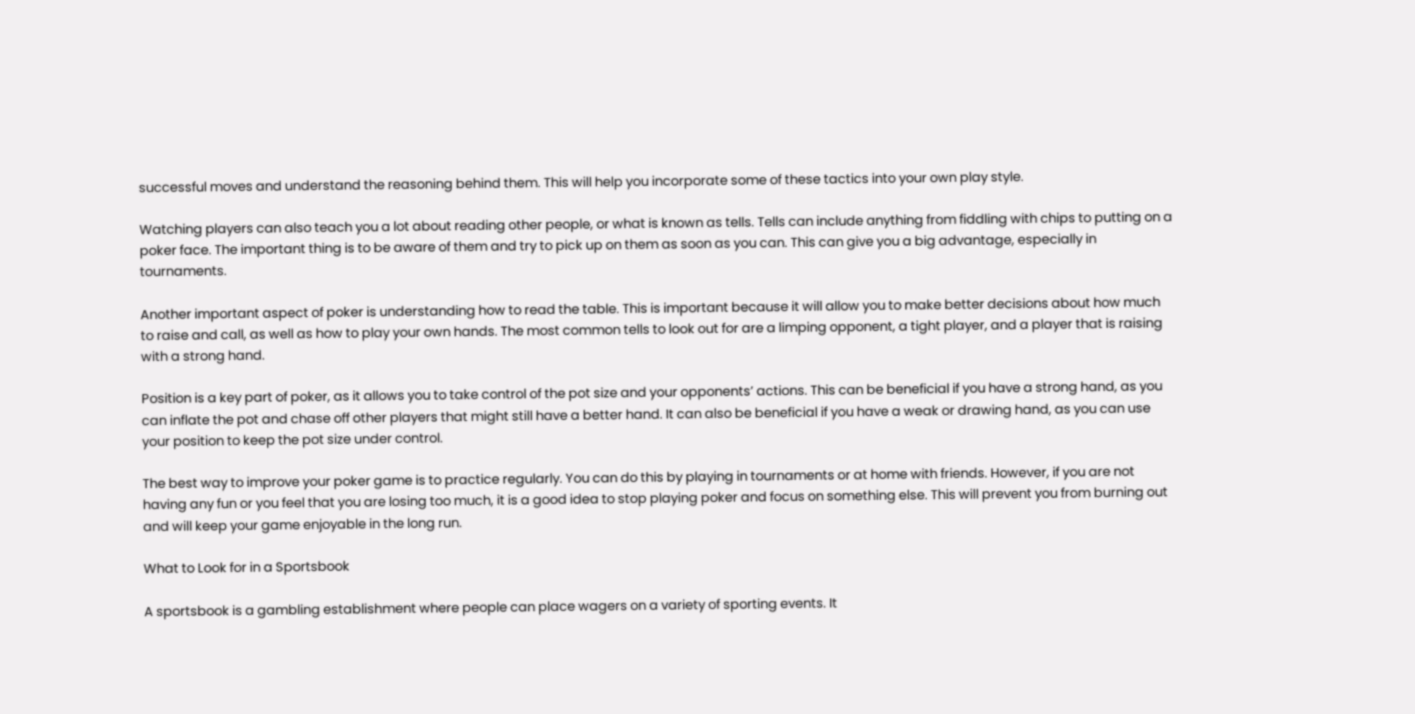successful moves and understand the reasoning behind them. This will help you incorporate some of these tactics into your own play style.

Watching players can also teach you a lot about reading other people, or what is known as tells. Tells can include anything from fiddling with chips to putting on a poker face. The important thing is to be aware of them and try to pick up on them as soon as you can. This can give you a big advantage, especially in tournaments.

Another important aspect of poker is understanding how to read the table. This is important because it will allow you to make better decisions about how much to raise and call, as well as how to play your own hands. The most common tells to look out for are a limping opponent, a tight player, and a player that is raising with a strong hand.

Position is a key part of poker, as it allows you to take control of the pot size and your opponents’ actions. This can be beneficial if you have a strong hand, as you can inflate the pot and chase off other players that might still have a better hand. It can also be beneficial if you have a weak or drawing hand, as you can use your position to keep the pot size under control.

The best way to improve your poker game is to practice regularly. You can do this by playing in tournaments or at home with friends. However, if you are not having any fun or you feel that you are losing too much, it is a good idea to stop playing poker and focus on something else. This will prevent you from burning out and will keep your game enjoyable in the long run.

What to Look for in a Sportsbook

A sportsbook is a gambling establishment where people can place wagers on a variety of sporting events. It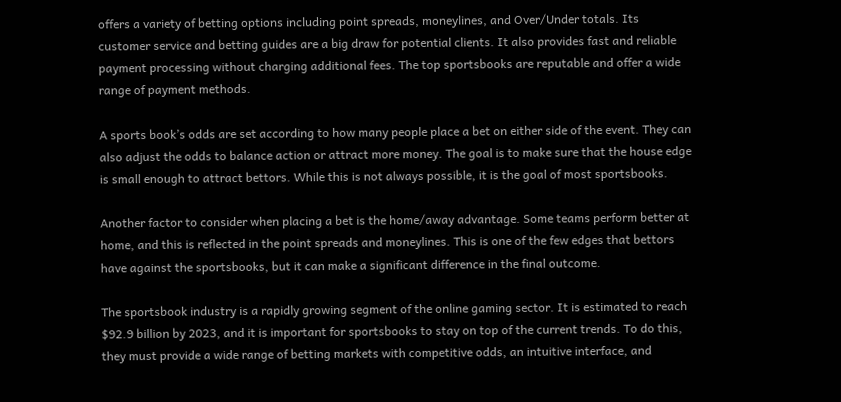offers a variety of betting options including point spreads, moneylines, and Over/Under totals. Its customer service and betting guides are a big draw for potential clients. It also provides fast and reliable payment processing without charging additional fees. The top sportsbooks are reputable and offer a wide range of payment methods.

A sports book’s odds are set according to how many people place a bet on either side of the event. They can also adjust the odds to balance action or attract more money. The goal is to make sure that the house edge is small enough to attract bettors. While this is not always possible, it is the goal of most sportsbooks.

Another factor to consider when placing a bet is the home/away advantage. Some teams perform better at home, and this is reflected in the point spreads and moneylines. This is one of the few edges that bettors have against the sportsbooks, but it can make a significant difference in the final outcome.

The sportsbook industry is a rapidly growing segment of the online gaming sector. It is estimated to reach $92.9 billion by 2023, and it is important for sportsbooks to stay on top of the current trends. To do this, they must provide a wide range of betting markets with competitive odds, an intuitive interface, and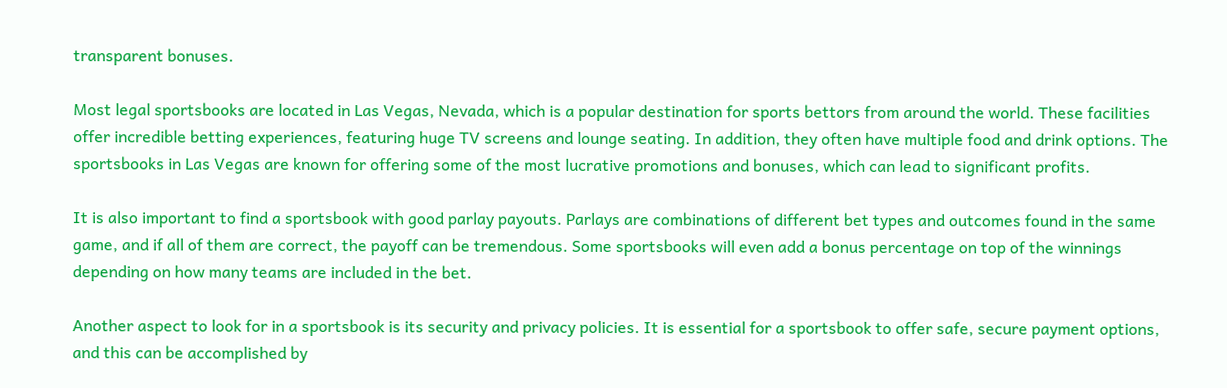transparent bonuses.

Most legal sportsbooks are located in Las Vegas, Nevada, which is a popular destination for sports bettors from around the world. These facilities offer incredible betting experiences, featuring huge TV screens and lounge seating. In addition, they often have multiple food and drink options. The sportsbooks in Las Vegas are known for offering some of the most lucrative promotions and bonuses, which can lead to significant profits.

It is also important to find a sportsbook with good parlay payouts. Parlays are combinations of different bet types and outcomes found in the same game, and if all of them are correct, the payoff can be tremendous. Some sportsbooks will even add a bonus percentage on top of the winnings depending on how many teams are included in the bet.

Another aspect to look for in a sportsbook is its security and privacy policies. It is essential for a sportsbook to offer safe, secure payment options, and this can be accomplished by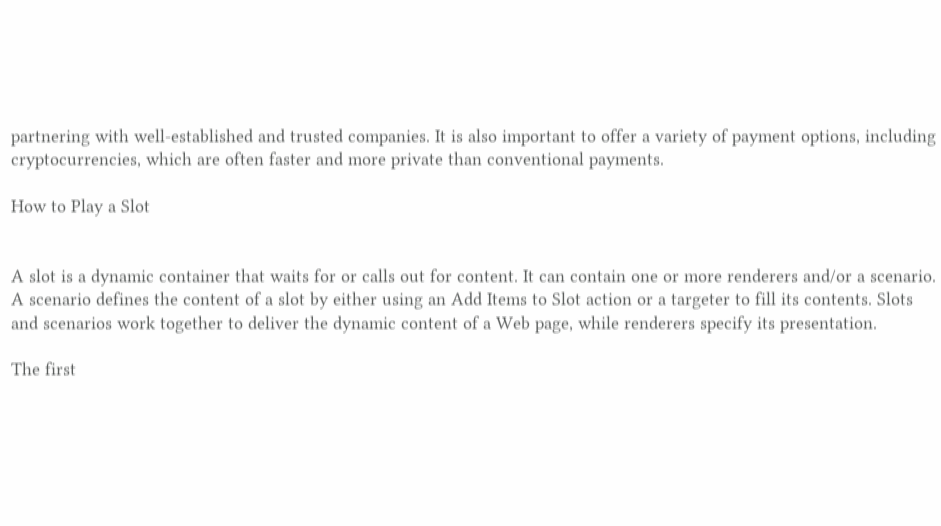partnering with well-established and trusted companies. It is also important to offer a variety of payment options, including cryptocurrencies, which are often faster and more private than conventional payments.

How to Play a Slot


A slot is a dynamic container that waits for or calls out for content. It can contain one or more renderers and/or a scenario. A scenario defines the content of a slot by either using an Add Items to Slot action or a targeter to fill its contents. Slots and scenarios work together to deliver the dynamic content of a Web page, while renderers specify its presentation.

The first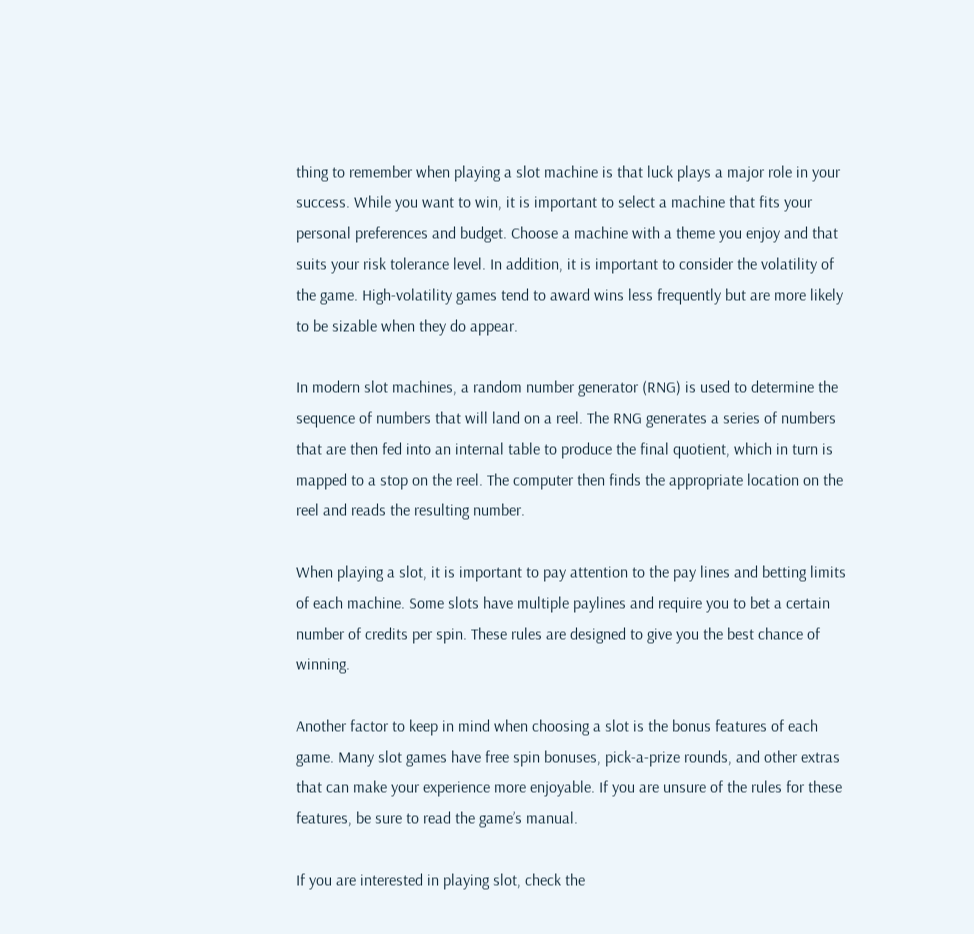thing to remember when playing a slot machine is that luck plays a major role in your success. While you want to win, it is important to select a machine that fits your personal preferences and budget. Choose a machine with a theme you enjoy and that suits your risk tolerance level. In addition, it is important to consider the volatility of the game. High-volatility games tend to award wins less frequently but are more likely to be sizable when they do appear.

In modern slot machines, a random number generator (RNG) is used to determine the sequence of numbers that will land on a reel. The RNG generates a series of numbers that are then fed into an internal table to produce the final quotient, which in turn is mapped to a stop on the reel. The computer then finds the appropriate location on the reel and reads the resulting number.

When playing a slot, it is important to pay attention to the pay lines and betting limits of each machine. Some slots have multiple paylines and require you to bet a certain number of credits per spin. These rules are designed to give you the best chance of winning.

Another factor to keep in mind when choosing a slot is the bonus features of each game. Many slot games have free spin bonuses, pick-a-prize rounds, and other extras that can make your experience more enjoyable. If you are unsure of the rules for these features, be sure to read the game’s manual.

If you are interested in playing slot, check the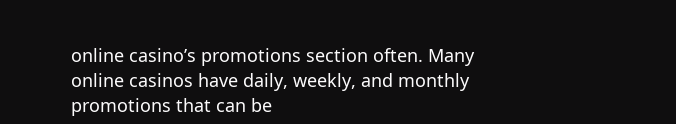online casino’s promotions section often. Many online casinos have daily, weekly, and monthly promotions that can be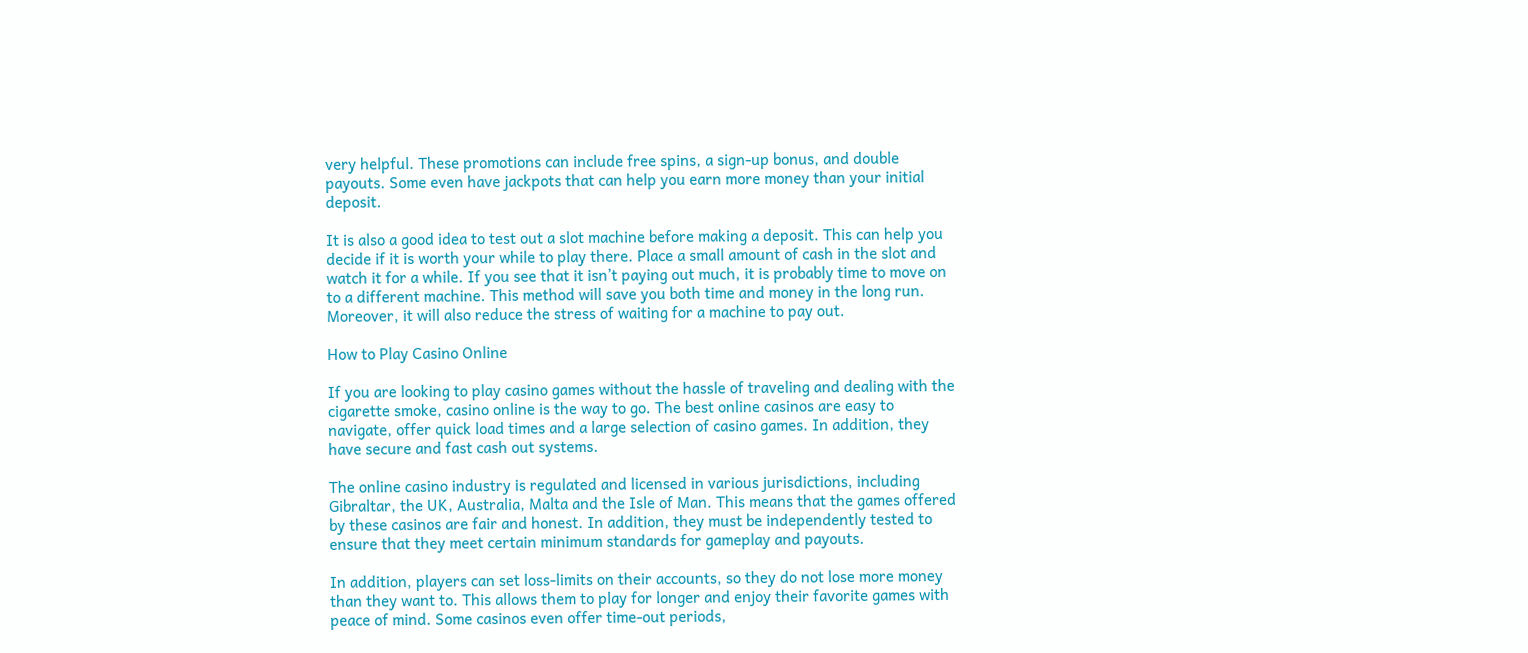very helpful. These promotions can include free spins, a sign-up bonus, and double payouts. Some even have jackpots that can help you earn more money than your initial deposit.

It is also a good idea to test out a slot machine before making a deposit. This can help you decide if it is worth your while to play there. Place a small amount of cash in the slot and watch it for a while. If you see that it isn’t paying out much, it is probably time to move on to a different machine. This method will save you both time and money in the long run. Moreover, it will also reduce the stress of waiting for a machine to pay out.

How to Play Casino Online

If you are looking to play casino games without the hassle of traveling and dealing with the cigarette smoke, casino online is the way to go. The best online casinos are easy to navigate, offer quick load times and a large selection of casino games. In addition, they have secure and fast cash out systems.

The online casino industry is regulated and licensed in various jurisdictions, including Gibraltar, the UK, Australia, Malta and the Isle of Man. This means that the games offered by these casinos are fair and honest. In addition, they must be independently tested to ensure that they meet certain minimum standards for gameplay and payouts.

In addition, players can set loss-limits on their accounts, so they do not lose more money than they want to. This allows them to play for longer and enjoy their favorite games with peace of mind. Some casinos even offer time-out periods,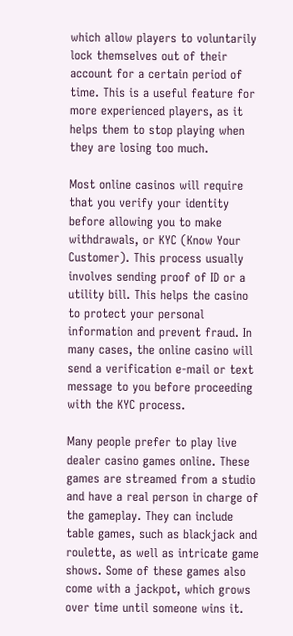which allow players to voluntarily lock themselves out of their account for a certain period of time. This is a useful feature for more experienced players, as it helps them to stop playing when they are losing too much.

Most online casinos will require that you verify your identity before allowing you to make withdrawals, or KYC (Know Your Customer). This process usually involves sending proof of ID or a utility bill. This helps the casino to protect your personal information and prevent fraud. In many cases, the online casino will send a verification e-mail or text message to you before proceeding with the KYC process.

Many people prefer to play live dealer casino games online. These games are streamed from a studio and have a real person in charge of the gameplay. They can include table games, such as blackjack and roulette, as well as intricate game shows. Some of these games also come with a jackpot, which grows over time until someone wins it.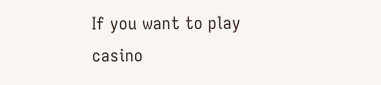If you want to play casino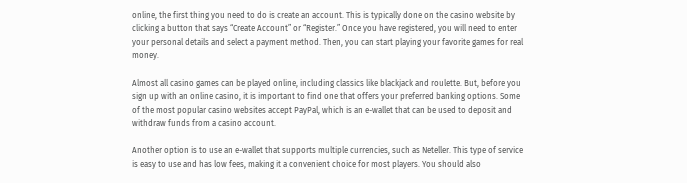online, the first thing you need to do is create an account. This is typically done on the casino website by clicking a button that says “Create Account” or “Register.” Once you have registered, you will need to enter your personal details and select a payment method. Then, you can start playing your favorite games for real money.

Almost all casino games can be played online, including classics like blackjack and roulette. But, before you sign up with an online casino, it is important to find one that offers your preferred banking options. Some of the most popular casino websites accept PayPal, which is an e-wallet that can be used to deposit and withdraw funds from a casino account.

Another option is to use an e-wallet that supports multiple currencies, such as Neteller. This type of service is easy to use and has low fees, making it a convenient choice for most players. You should also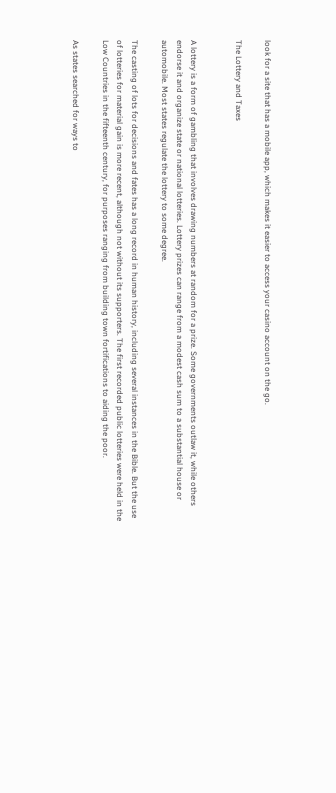look for a site that has a mobile app, which makes it easier to access your casino account on the go.

The Lottery and Taxes


A lottery is a form of gambling that involves drawing numbers at random for a prize. Some governments outlaw it, while others endorse it and organize state or national lotteries. Lottery prizes can range from a modest cash sum to a substantial house or automobile. Most states regulate the lottery to some degree.

The casting of lots for decisions and fates has a long record in human history, including several instances in the Bible. But the use of lotteries for material gain is more recent, although not without its supporters. The first recorded public lotteries were held in the Low Countries in the fifteenth century, for purposes ranging from building town fortifications to aiding the poor.

As states searched for ways to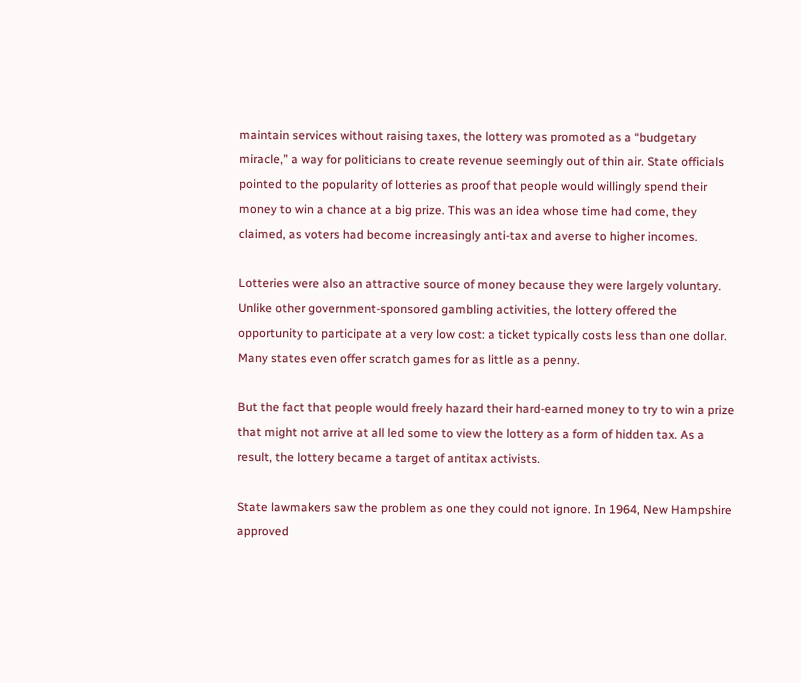maintain services without raising taxes, the lottery was promoted as a “budgetary miracle,” a way for politicians to create revenue seemingly out of thin air. State officials pointed to the popularity of lotteries as proof that people would willingly spend their money to win a chance at a big prize. This was an idea whose time had come, they claimed, as voters had become increasingly anti-tax and averse to higher incomes.

Lotteries were also an attractive source of money because they were largely voluntary. Unlike other government-sponsored gambling activities, the lottery offered the opportunity to participate at a very low cost: a ticket typically costs less than one dollar. Many states even offer scratch games for as little as a penny.

But the fact that people would freely hazard their hard-earned money to try to win a prize that might not arrive at all led some to view the lottery as a form of hidden tax. As a result, the lottery became a target of antitax activists.

State lawmakers saw the problem as one they could not ignore. In 1964, New Hampshire approved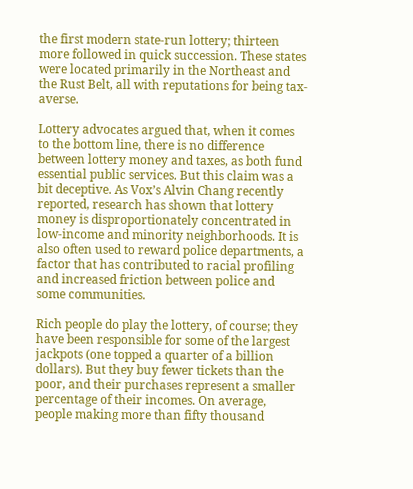the first modern state-run lottery; thirteen more followed in quick succession. These states were located primarily in the Northeast and the Rust Belt, all with reputations for being tax-averse.

Lottery advocates argued that, when it comes to the bottom line, there is no difference between lottery money and taxes, as both fund essential public services. But this claim was a bit deceptive. As Vox’s Alvin Chang recently reported, research has shown that lottery money is disproportionately concentrated in low-income and minority neighborhoods. It is also often used to reward police departments, a factor that has contributed to racial profiling and increased friction between police and some communities.

Rich people do play the lottery, of course; they have been responsible for some of the largest jackpots (one topped a quarter of a billion dollars). But they buy fewer tickets than the poor, and their purchases represent a smaller percentage of their incomes. On average, people making more than fifty thousand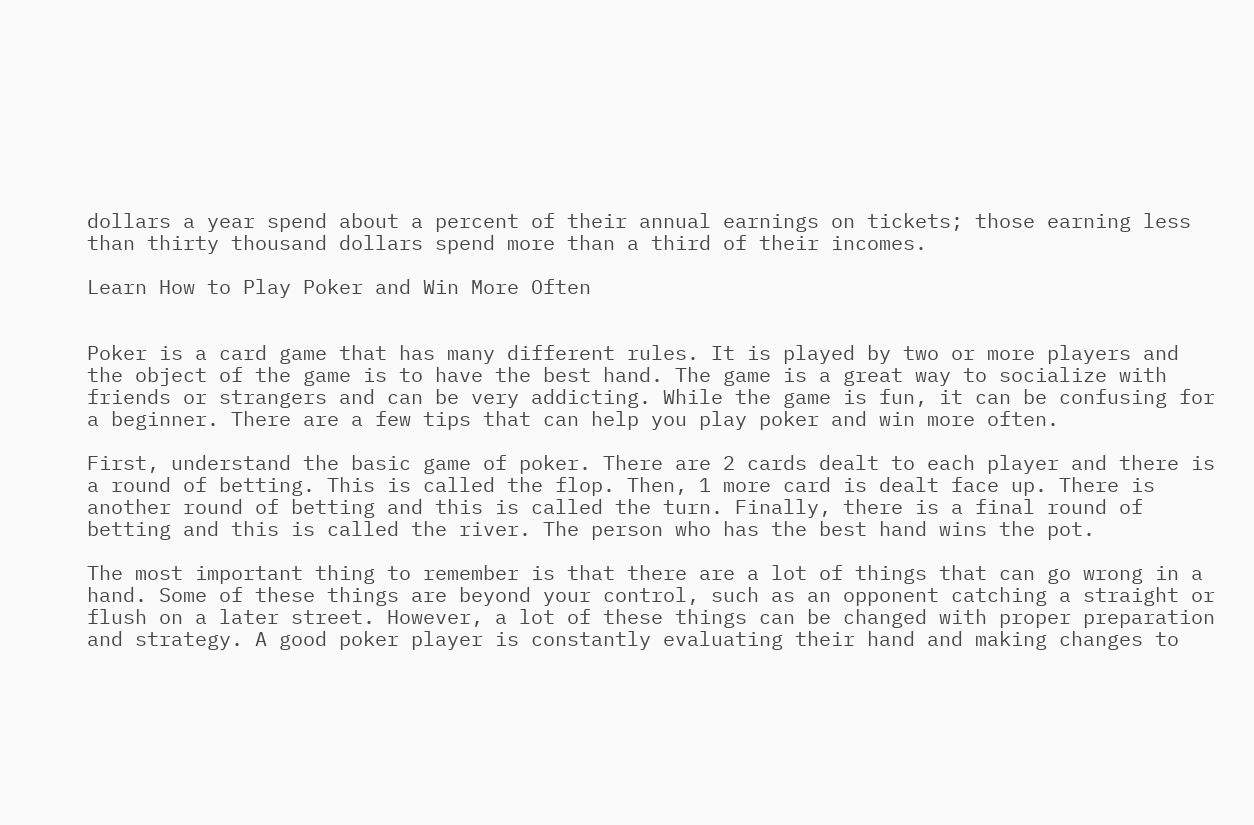dollars a year spend about a percent of their annual earnings on tickets; those earning less than thirty thousand dollars spend more than a third of their incomes.

Learn How to Play Poker and Win More Often


Poker is a card game that has many different rules. It is played by two or more players and the object of the game is to have the best hand. The game is a great way to socialize with friends or strangers and can be very addicting. While the game is fun, it can be confusing for a beginner. There are a few tips that can help you play poker and win more often.

First, understand the basic game of poker. There are 2 cards dealt to each player and there is a round of betting. This is called the flop. Then, 1 more card is dealt face up. There is another round of betting and this is called the turn. Finally, there is a final round of betting and this is called the river. The person who has the best hand wins the pot.

The most important thing to remember is that there are a lot of things that can go wrong in a hand. Some of these things are beyond your control, such as an opponent catching a straight or flush on a later street. However, a lot of these things can be changed with proper preparation and strategy. A good poker player is constantly evaluating their hand and making changes to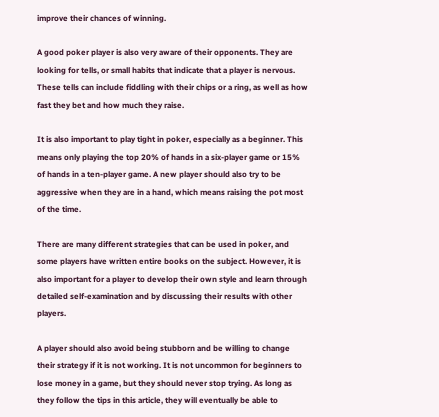improve their chances of winning.

A good poker player is also very aware of their opponents. They are looking for tells, or small habits that indicate that a player is nervous. These tells can include fiddling with their chips or a ring, as well as how fast they bet and how much they raise.

It is also important to play tight in poker, especially as a beginner. This means only playing the top 20% of hands in a six-player game or 15% of hands in a ten-player game. A new player should also try to be aggressive when they are in a hand, which means raising the pot most of the time.

There are many different strategies that can be used in poker, and some players have written entire books on the subject. However, it is also important for a player to develop their own style and learn through detailed self-examination and by discussing their results with other players.

A player should also avoid being stubborn and be willing to change their strategy if it is not working. It is not uncommon for beginners to lose money in a game, but they should never stop trying. As long as they follow the tips in this article, they will eventually be able to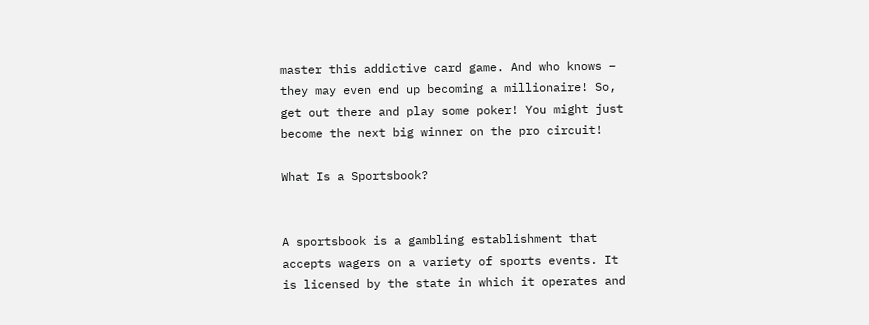master this addictive card game. And who knows – they may even end up becoming a millionaire! So, get out there and play some poker! You might just become the next big winner on the pro circuit!

What Is a Sportsbook?


A sportsbook is a gambling establishment that accepts wagers on a variety of sports events. It is licensed by the state in which it operates and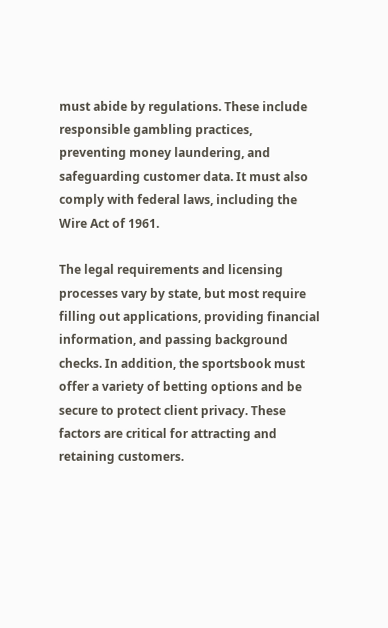must abide by regulations. These include responsible gambling practices, preventing money laundering, and safeguarding customer data. It must also comply with federal laws, including the Wire Act of 1961.

The legal requirements and licensing processes vary by state, but most require filling out applications, providing financial information, and passing background checks. In addition, the sportsbook must offer a variety of betting options and be secure to protect client privacy. These factors are critical for attracting and retaining customers.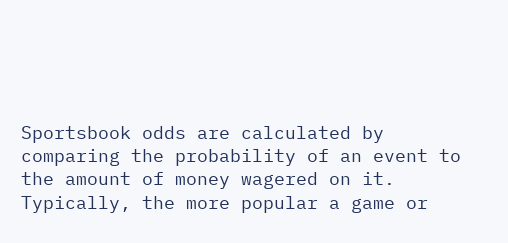Sportsbook odds are calculated by comparing the probability of an event to the amount of money wagered on it. Typically, the more popular a game or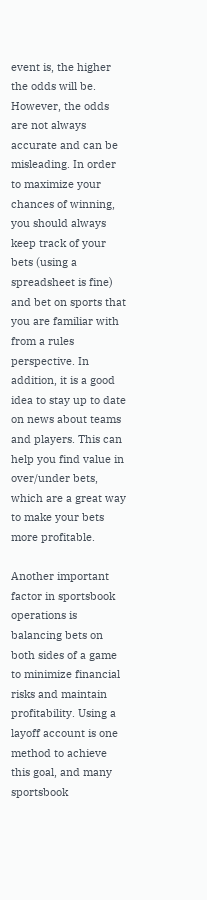event is, the higher the odds will be. However, the odds are not always accurate and can be misleading. In order to maximize your chances of winning, you should always keep track of your bets (using a spreadsheet is fine) and bet on sports that you are familiar with from a rules perspective. In addition, it is a good idea to stay up to date on news about teams and players. This can help you find value in over/under bets, which are a great way to make your bets more profitable.

Another important factor in sportsbook operations is balancing bets on both sides of a game to minimize financial risks and maintain profitability. Using a layoff account is one method to achieve this goal, and many sportsbook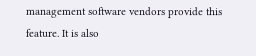management software vendors provide this feature. It is also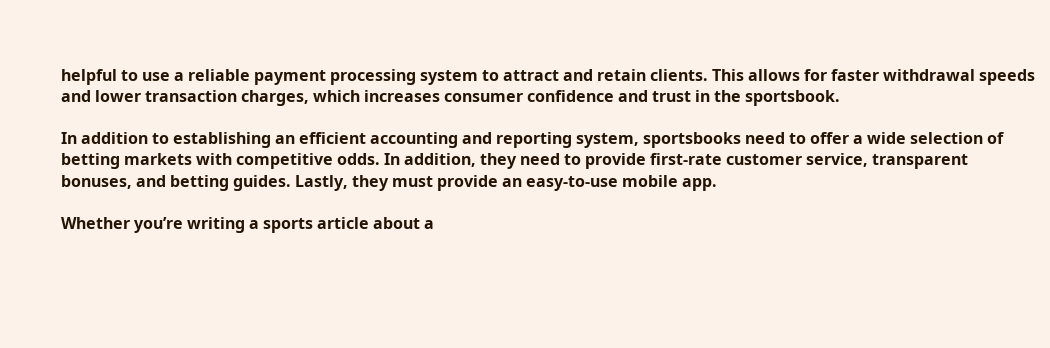helpful to use a reliable payment processing system to attract and retain clients. This allows for faster withdrawal speeds and lower transaction charges, which increases consumer confidence and trust in the sportsbook.

In addition to establishing an efficient accounting and reporting system, sportsbooks need to offer a wide selection of betting markets with competitive odds. In addition, they need to provide first-rate customer service, transparent bonuses, and betting guides. Lastly, they must provide an easy-to-use mobile app.

Whether you’re writing a sports article about a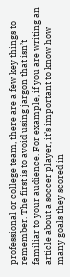professional or college team, there are a few key things to remember. The first is to avoid using jargon that isn’t familiar to your audience. For example, if you are writing an article about a soccer player, it’s important to know how many goals they scored in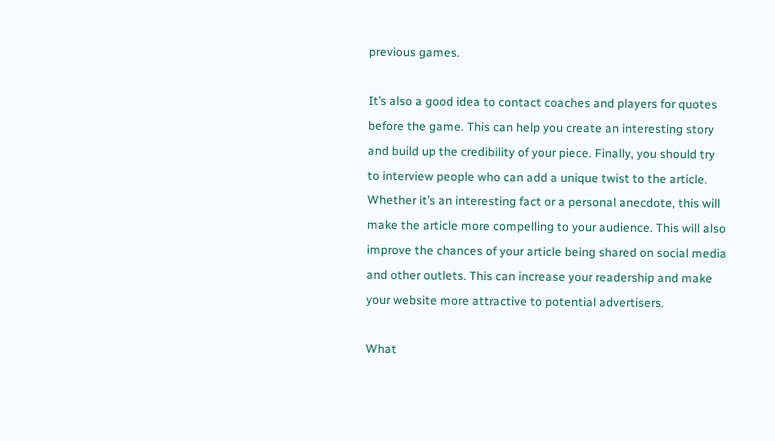previous games.

It’s also a good idea to contact coaches and players for quotes before the game. This can help you create an interesting story and build up the credibility of your piece. Finally, you should try to interview people who can add a unique twist to the article. Whether it’s an interesting fact or a personal anecdote, this will make the article more compelling to your audience. This will also improve the chances of your article being shared on social media and other outlets. This can increase your readership and make your website more attractive to potential advertisers.

What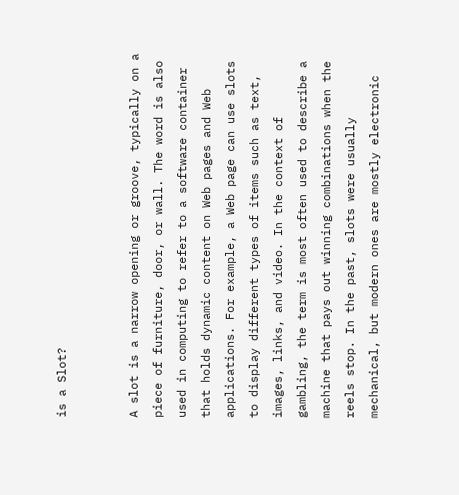is a Slot?


A slot is a narrow opening or groove, typically on a piece of furniture, door, or wall. The word is also used in computing to refer to a software container that holds dynamic content on Web pages and Web applications. For example, a Web page can use slots to display different types of items such as text, images, links, and video. In the context of gambling, the term is most often used to describe a machine that pays out winning combinations when the reels stop. In the past, slots were usually mechanical, but modern ones are mostly electronic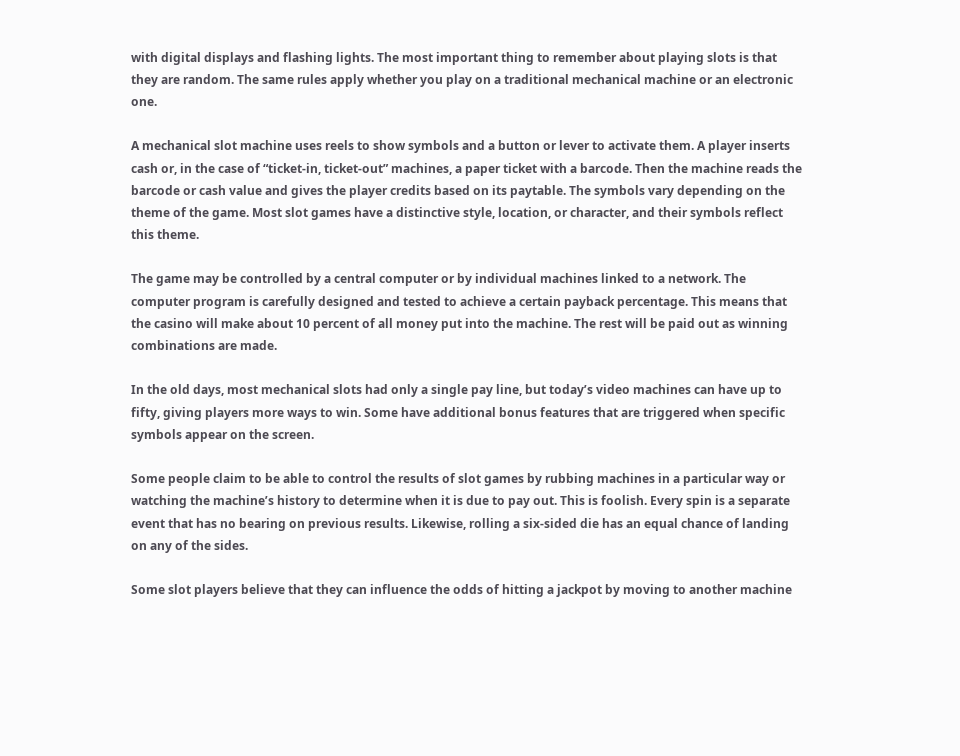with digital displays and flashing lights. The most important thing to remember about playing slots is that they are random. The same rules apply whether you play on a traditional mechanical machine or an electronic one.

A mechanical slot machine uses reels to show symbols and a button or lever to activate them. A player inserts cash or, in the case of “ticket-in, ticket-out” machines, a paper ticket with a barcode. Then the machine reads the barcode or cash value and gives the player credits based on its paytable. The symbols vary depending on the theme of the game. Most slot games have a distinctive style, location, or character, and their symbols reflect this theme.

The game may be controlled by a central computer or by individual machines linked to a network. The computer program is carefully designed and tested to achieve a certain payback percentage. This means that the casino will make about 10 percent of all money put into the machine. The rest will be paid out as winning combinations are made.

In the old days, most mechanical slots had only a single pay line, but today’s video machines can have up to fifty, giving players more ways to win. Some have additional bonus features that are triggered when specific symbols appear on the screen.

Some people claim to be able to control the results of slot games by rubbing machines in a particular way or watching the machine’s history to determine when it is due to pay out. This is foolish. Every spin is a separate event that has no bearing on previous results. Likewise, rolling a six-sided die has an equal chance of landing on any of the sides.

Some slot players believe that they can influence the odds of hitting a jackpot by moving to another machine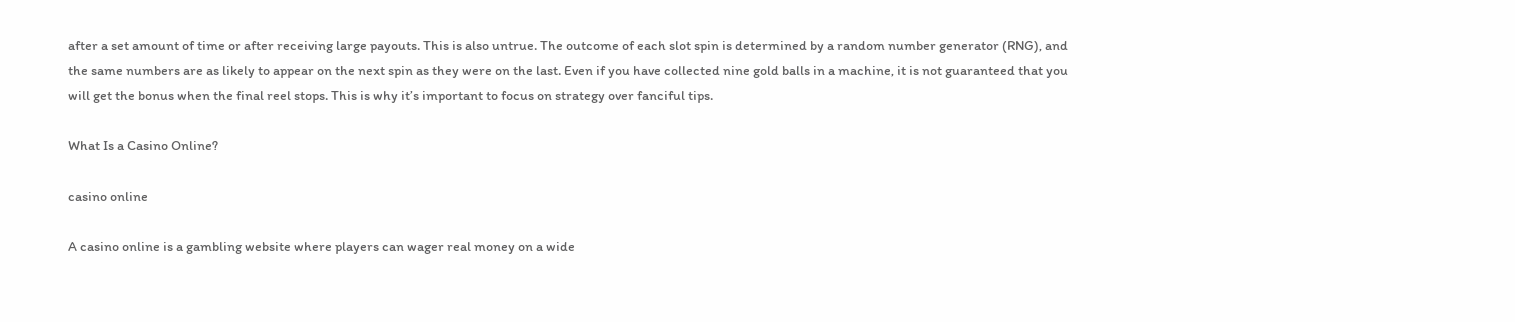after a set amount of time or after receiving large payouts. This is also untrue. The outcome of each slot spin is determined by a random number generator (RNG), and the same numbers are as likely to appear on the next spin as they were on the last. Even if you have collected nine gold balls in a machine, it is not guaranteed that you will get the bonus when the final reel stops. This is why it’s important to focus on strategy over fanciful tips.

What Is a Casino Online?

casino online

A casino online is a gambling website where players can wager real money on a wide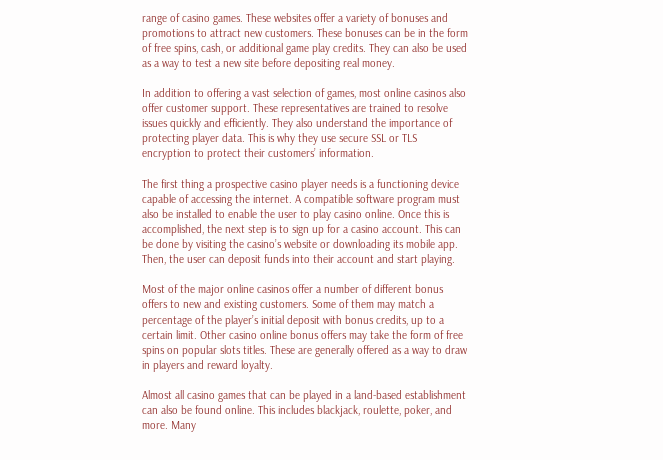range of casino games. These websites offer a variety of bonuses and promotions to attract new customers. These bonuses can be in the form of free spins, cash, or additional game play credits. They can also be used as a way to test a new site before depositing real money.

In addition to offering a vast selection of games, most online casinos also offer customer support. These representatives are trained to resolve issues quickly and efficiently. They also understand the importance of protecting player data. This is why they use secure SSL or TLS encryption to protect their customers’ information.

The first thing a prospective casino player needs is a functioning device capable of accessing the internet. A compatible software program must also be installed to enable the user to play casino online. Once this is accomplished, the next step is to sign up for a casino account. This can be done by visiting the casino’s website or downloading its mobile app. Then, the user can deposit funds into their account and start playing.

Most of the major online casinos offer a number of different bonus offers to new and existing customers. Some of them may match a percentage of the player’s initial deposit with bonus credits, up to a certain limit. Other casino online bonus offers may take the form of free spins on popular slots titles. These are generally offered as a way to draw in players and reward loyalty.

Almost all casino games that can be played in a land-based establishment can also be found online. This includes blackjack, roulette, poker, and more. Many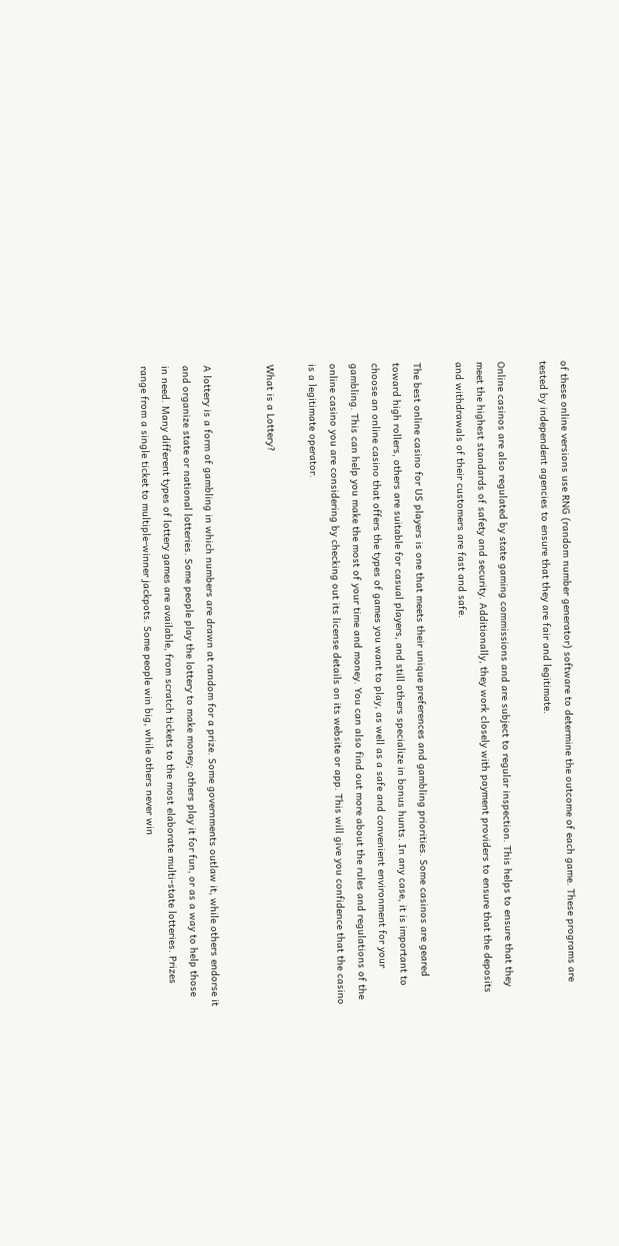of these online versions use RNG (random number generator) software to determine the outcome of each game. These programs are tested by independent agencies to ensure that they are fair and legitimate.

Online casinos are also regulated by state gaming commissions and are subject to regular inspection. This helps to ensure that they meet the highest standards of safety and security. Additionally, they work closely with payment providers to ensure that the deposits and withdrawals of their customers are fast and safe.

The best online casino for US players is one that meets their unique preferences and gambling priorities. Some casinos are geared toward high rollers, others are suitable for casual players, and still others specialize in bonus hunts. In any case, it is important to choose an online casino that offers the types of games you want to play, as well as a safe and convenient environment for your gambling. This can help you make the most of your time and money. You can also find out more about the rules and regulations of the online casino you are considering by checking out its license details on its website or app. This will give you confidence that the casino is a legitimate operator.

What is a Lottery?


A lottery is a form of gambling in which numbers are drawn at random for a prize. Some governments outlaw it, while others endorse it and organize state or national lotteries. Some people play the lottery to make money; others play it for fun, or as a way to help those in need. Many different types of lottery games are available, from scratch tickets to the most elaborate multi-state lotteries. Prizes range from a single ticket to multiple-winner jackpots. Some people win big, while others never win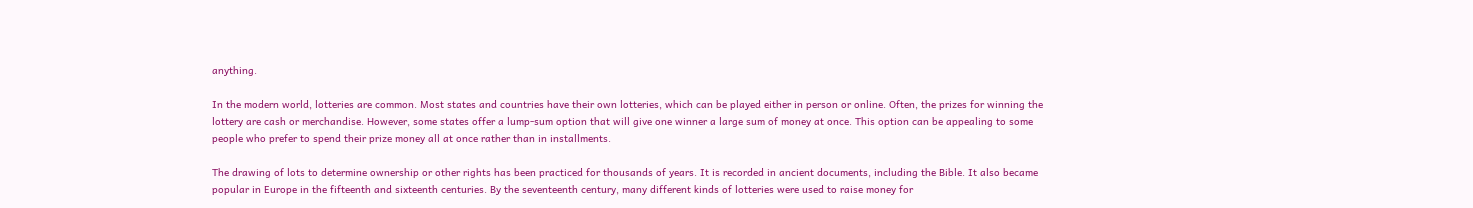anything.

In the modern world, lotteries are common. Most states and countries have their own lotteries, which can be played either in person or online. Often, the prizes for winning the lottery are cash or merchandise. However, some states offer a lump-sum option that will give one winner a large sum of money at once. This option can be appealing to some people who prefer to spend their prize money all at once rather than in installments.

The drawing of lots to determine ownership or other rights has been practiced for thousands of years. It is recorded in ancient documents, including the Bible. It also became popular in Europe in the fifteenth and sixteenth centuries. By the seventeenth century, many different kinds of lotteries were used to raise money for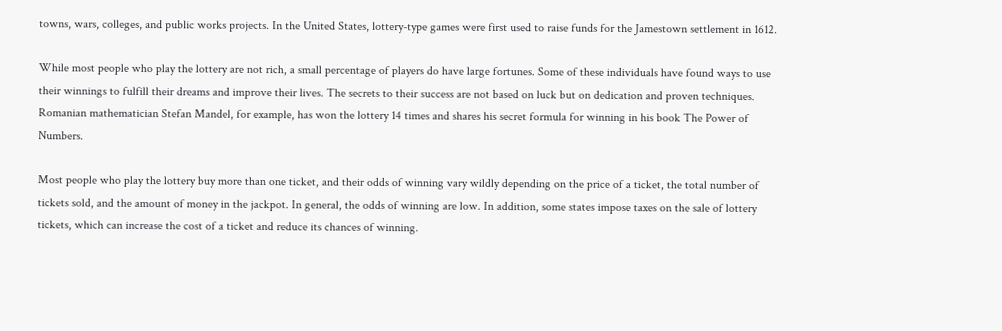towns, wars, colleges, and public works projects. In the United States, lottery-type games were first used to raise funds for the Jamestown settlement in 1612.

While most people who play the lottery are not rich, a small percentage of players do have large fortunes. Some of these individuals have found ways to use their winnings to fulfill their dreams and improve their lives. The secrets to their success are not based on luck but on dedication and proven techniques. Romanian mathematician Stefan Mandel, for example, has won the lottery 14 times and shares his secret formula for winning in his book The Power of Numbers.

Most people who play the lottery buy more than one ticket, and their odds of winning vary wildly depending on the price of a ticket, the total number of tickets sold, and the amount of money in the jackpot. In general, the odds of winning are low. In addition, some states impose taxes on the sale of lottery tickets, which can increase the cost of a ticket and reduce its chances of winning.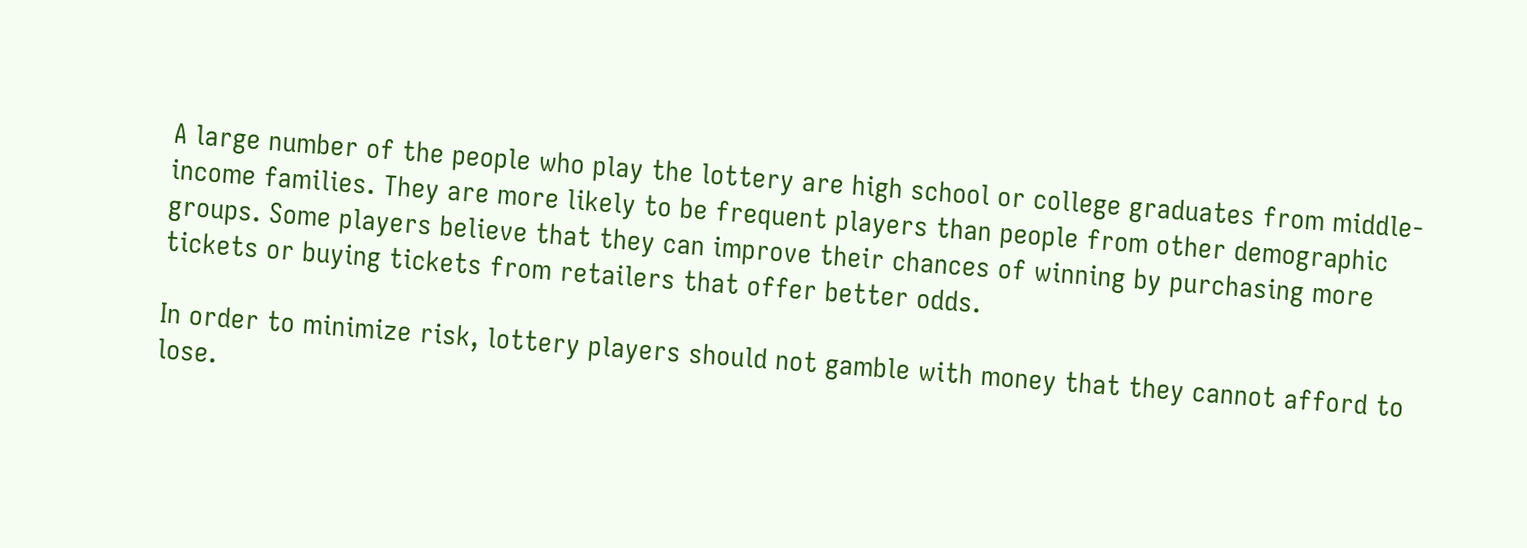A large number of the people who play the lottery are high school or college graduates from middle-income families. They are more likely to be frequent players than people from other demographic groups. Some players believe that they can improve their chances of winning by purchasing more tickets or buying tickets from retailers that offer better odds.

In order to minimize risk, lottery players should not gamble with money that they cannot afford to lose.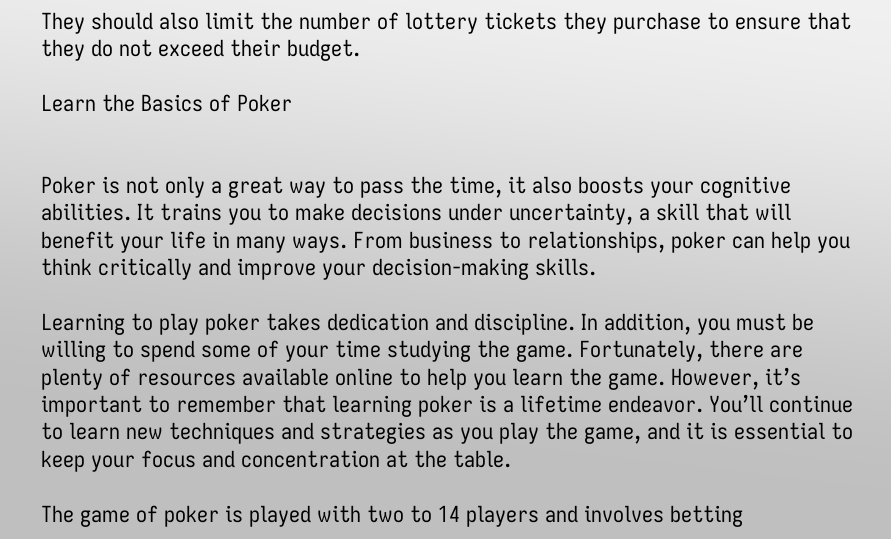They should also limit the number of lottery tickets they purchase to ensure that they do not exceed their budget.

Learn the Basics of Poker


Poker is not only a great way to pass the time, it also boosts your cognitive abilities. It trains you to make decisions under uncertainty, a skill that will benefit your life in many ways. From business to relationships, poker can help you think critically and improve your decision-making skills.

Learning to play poker takes dedication and discipline. In addition, you must be willing to spend some of your time studying the game. Fortunately, there are plenty of resources available online to help you learn the game. However, it’s important to remember that learning poker is a lifetime endeavor. You’ll continue to learn new techniques and strategies as you play the game, and it is essential to keep your focus and concentration at the table.

The game of poker is played with two to 14 players and involves betting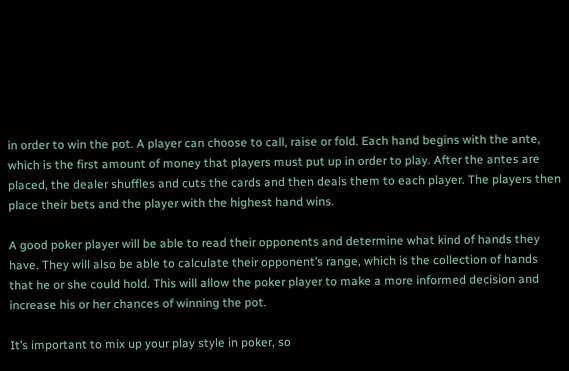in order to win the pot. A player can choose to call, raise or fold. Each hand begins with the ante, which is the first amount of money that players must put up in order to play. After the antes are placed, the dealer shuffles and cuts the cards and then deals them to each player. The players then place their bets and the player with the highest hand wins.

A good poker player will be able to read their opponents and determine what kind of hands they have. They will also be able to calculate their opponent’s range, which is the collection of hands that he or she could hold. This will allow the poker player to make a more informed decision and increase his or her chances of winning the pot.

It’s important to mix up your play style in poker, so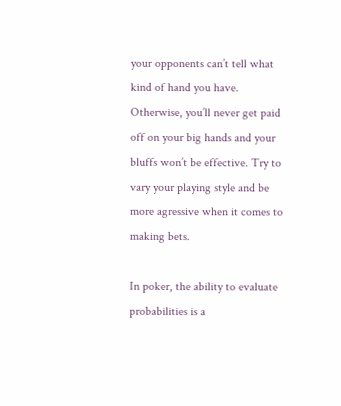your opponents can’t tell what kind of hand you have. Otherwise, you’ll never get paid off on your big hands and your bluffs won’t be effective. Try to vary your playing style and be more agressive when it comes to making bets.

In poker, the ability to evaluate probabilities is a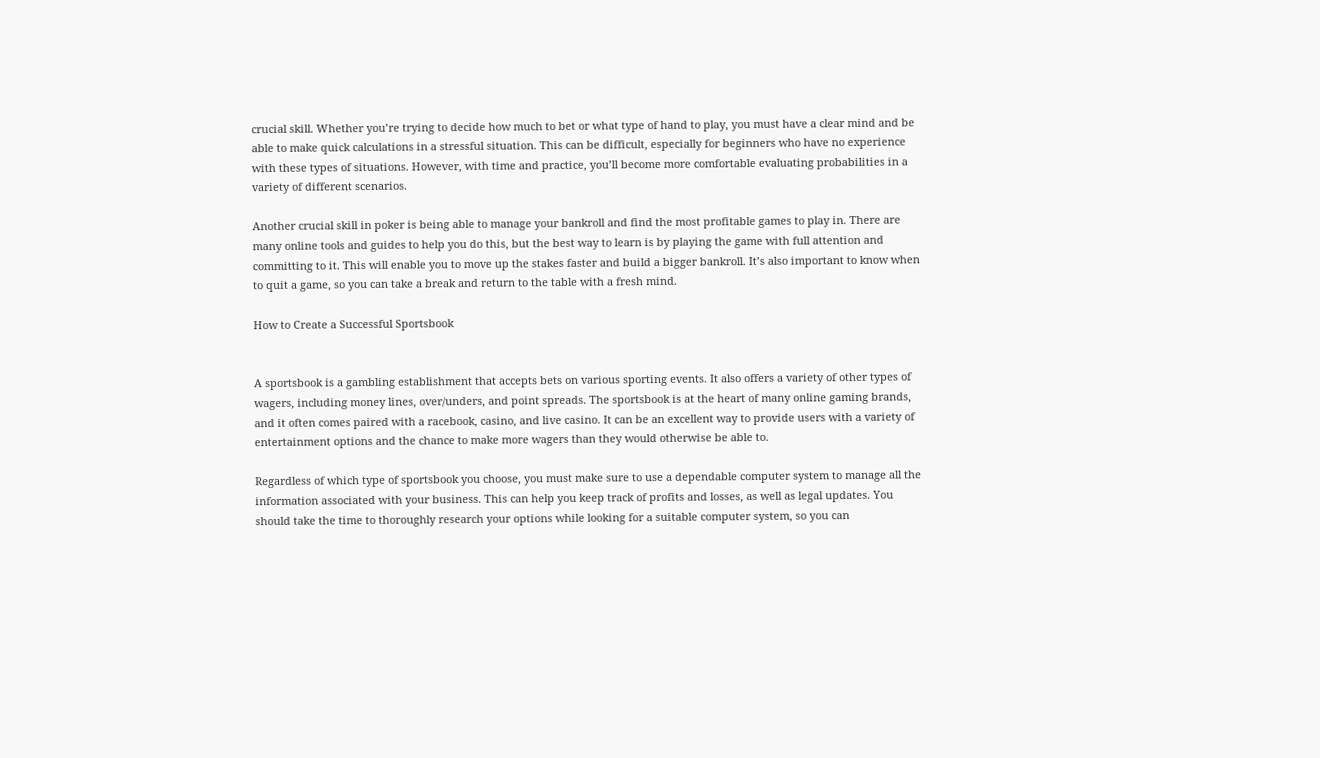crucial skill. Whether you’re trying to decide how much to bet or what type of hand to play, you must have a clear mind and be able to make quick calculations in a stressful situation. This can be difficult, especially for beginners who have no experience with these types of situations. However, with time and practice, you’ll become more comfortable evaluating probabilities in a variety of different scenarios.

Another crucial skill in poker is being able to manage your bankroll and find the most profitable games to play in. There are many online tools and guides to help you do this, but the best way to learn is by playing the game with full attention and committing to it. This will enable you to move up the stakes faster and build a bigger bankroll. It’s also important to know when to quit a game, so you can take a break and return to the table with a fresh mind.

How to Create a Successful Sportsbook


A sportsbook is a gambling establishment that accepts bets on various sporting events. It also offers a variety of other types of wagers, including money lines, over/unders, and point spreads. The sportsbook is at the heart of many online gaming brands, and it often comes paired with a racebook, casino, and live casino. It can be an excellent way to provide users with a variety of entertainment options and the chance to make more wagers than they would otherwise be able to.

Regardless of which type of sportsbook you choose, you must make sure to use a dependable computer system to manage all the information associated with your business. This can help you keep track of profits and losses, as well as legal updates. You should take the time to thoroughly research your options while looking for a suitable computer system, so you can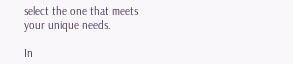select the one that meets your unique needs.

In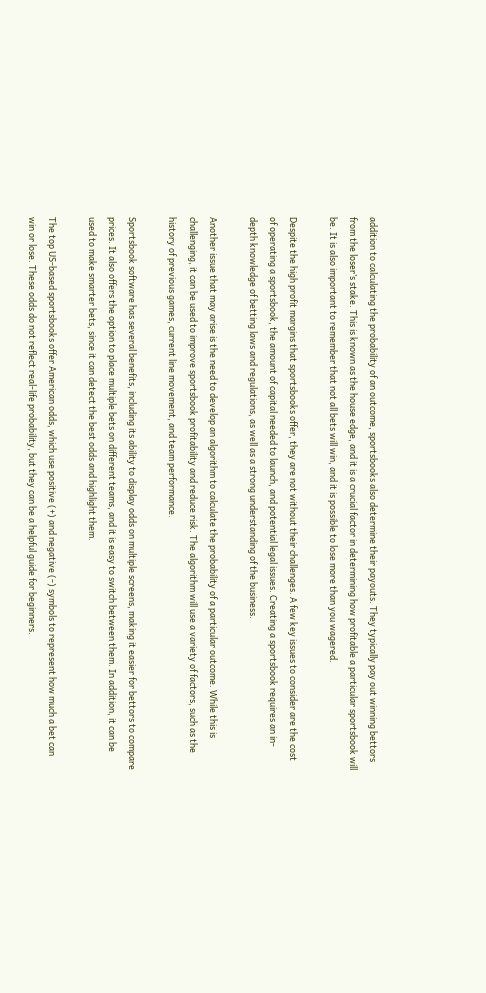addition to calculating the probability of an outcome, sportsbooks also determine their payouts. They typically pay out winning bettors from the loser’s stake. This is known as the house edge, and it is a crucial factor in determining how profitable a particular sportsbook will be. It is also important to remember that not all bets will win, and it is possible to lose more than you wagered.

Despite the high profit margins that sportsbooks offer, they are not without their challenges. A few key issues to consider are the cost of operating a sportsbook, the amount of capital needed to launch, and potential legal issues. Creating a sportsbook requires an in-depth knowledge of betting laws and regulations, as well as a strong understanding of the business.

Another issue that may arise is the need to develop an algorithm to calculate the probability of a particular outcome. While this is challenging, it can be used to improve sportsbook profitability and reduce risk. The algorithm will use a variety of factors, such as the history of previous games, current line movement, and team performance.

Sportsbook software has several benefits, including its ability to display odds on multiple screens, making it easier for bettors to compare prices. It also offers the option to place multiple bets on different teams, and it is easy to switch between them. In addition, it can be used to make smarter bets, since it can detect the best odds and highlight them.

The top US-based sportsbooks offer American odds, which use positive (+) and negative (-) symbols to represent how much a bet can win or lose. These odds do not reflect real-life probability, but they can be a helpful guide for beginners.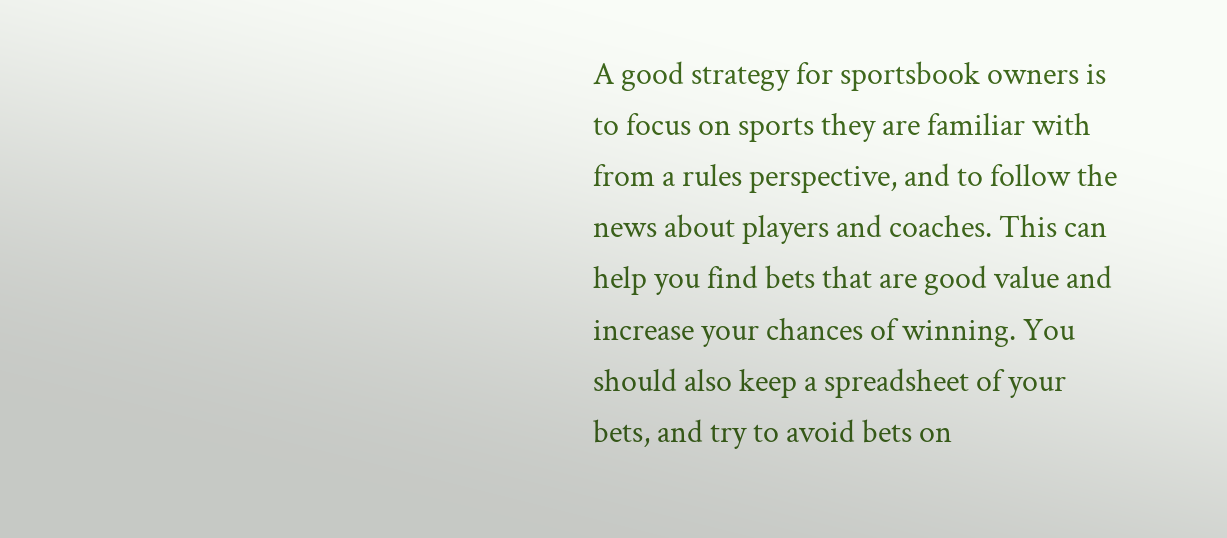A good strategy for sportsbook owners is to focus on sports they are familiar with from a rules perspective, and to follow the news about players and coaches. This can help you find bets that are good value and increase your chances of winning. You should also keep a spreadsheet of your bets, and try to avoid bets on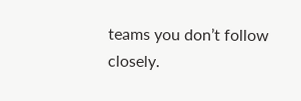teams you don’t follow closely.